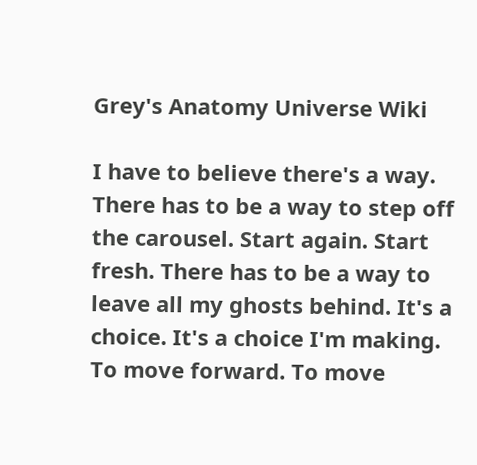Grey's Anatomy Universe Wiki

I have to believe there's a way. There has to be a way to step off the carousel. Start again. Start fresh. There has to be a way to leave all my ghosts behind. It's a choice. It's a choice I'm making. To move forward. To move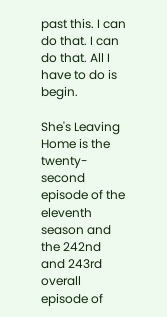past this. I can do that. I can do that. All I have to do is begin.

She's Leaving Home is the twenty-second episode of the eleventh season and the 242nd and 243rd overall episode of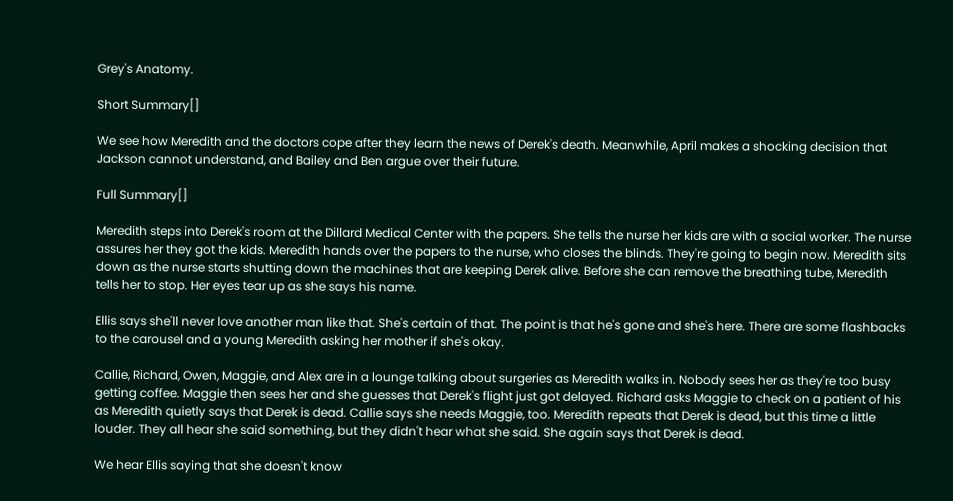Grey's Anatomy.

Short Summary[]

We see how Meredith and the doctors cope after they learn the news of Derek's death. Meanwhile, April makes a shocking decision that Jackson cannot understand, and Bailey and Ben argue over their future.

Full Summary[]

Meredith steps into Derek's room at the Dillard Medical Center with the papers. She tells the nurse her kids are with a social worker. The nurse assures her they got the kids. Meredith hands over the papers to the nurse, who closes the blinds. They're going to begin now. Meredith sits down as the nurse starts shutting down the machines that are keeping Derek alive. Before she can remove the breathing tube, Meredith tells her to stop. Her eyes tear up as she says his name.

Ellis says she'll never love another man like that. She's certain of that. The point is that he's gone and she's here. There are some flashbacks to the carousel and a young Meredith asking her mother if she's okay.

Callie, Richard, Owen, Maggie, and Alex are in a lounge talking about surgeries as Meredith walks in. Nobody sees her as they're too busy getting coffee. Maggie then sees her and she guesses that Derek's flight just got delayed. Richard asks Maggie to check on a patient of his as Meredith quietly says that Derek is dead. Callie says she needs Maggie, too. Meredith repeats that Derek is dead, but this time a little louder. They all hear she said something, but they didn't hear what she said. She again says that Derek is dead.

We hear Ellis saying that she doesn't know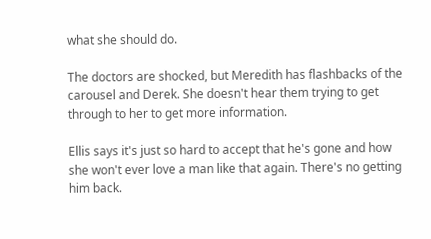what she should do.

The doctors are shocked, but Meredith has flashbacks of the carousel and Derek. She doesn't hear them trying to get through to her to get more information.

Ellis says it's just so hard to accept that he's gone and how she won't ever love a man like that again. There's no getting him back.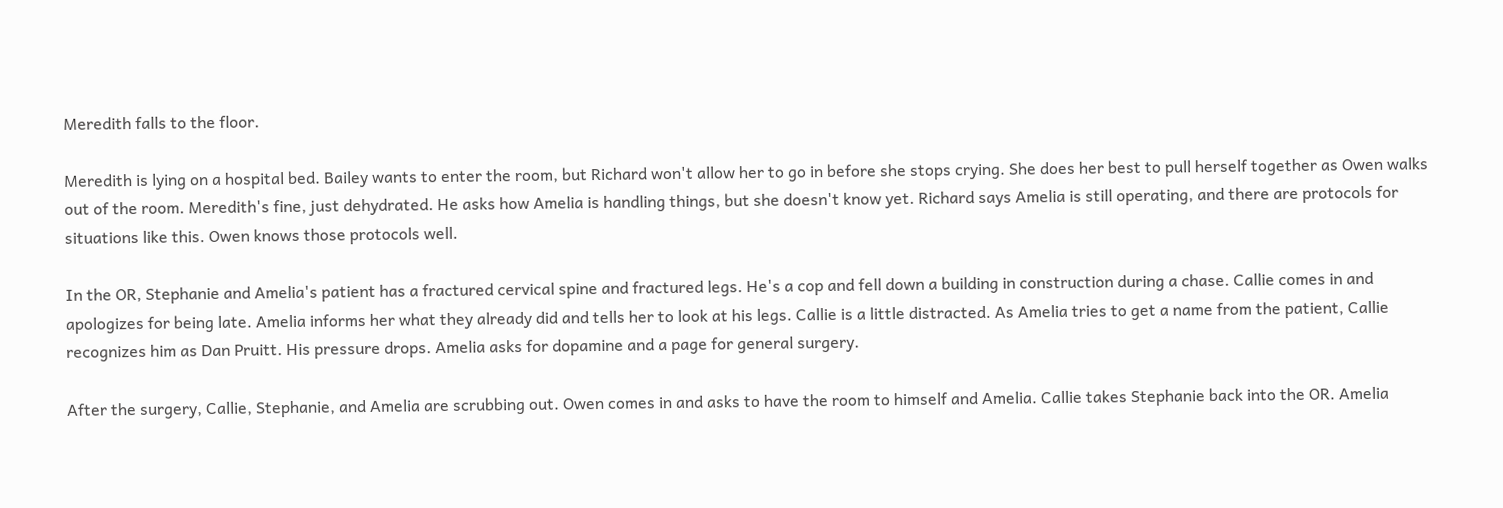Meredith falls to the floor.

Meredith is lying on a hospital bed. Bailey wants to enter the room, but Richard won't allow her to go in before she stops crying. She does her best to pull herself together as Owen walks out of the room. Meredith's fine, just dehydrated. He asks how Amelia is handling things, but she doesn't know yet. Richard says Amelia is still operating, and there are protocols for situations like this. Owen knows those protocols well.

In the OR, Stephanie and Amelia's patient has a fractured cervical spine and fractured legs. He's a cop and fell down a building in construction during a chase. Callie comes in and apologizes for being late. Amelia informs her what they already did and tells her to look at his legs. Callie is a little distracted. As Amelia tries to get a name from the patient, Callie recognizes him as Dan Pruitt. His pressure drops. Amelia asks for dopamine and a page for general surgery.

After the surgery, Callie, Stephanie, and Amelia are scrubbing out. Owen comes in and asks to have the room to himself and Amelia. Callie takes Stephanie back into the OR. Amelia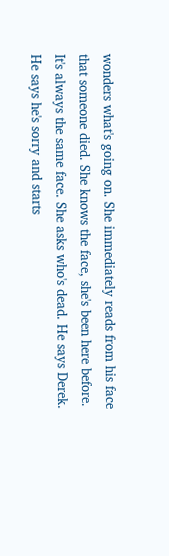wonders what's going on. She immediately reads from his face that someone died. She knows the face, she's been here before. It's always the same face. She asks who's dead. He says Derek. He says he's sorry and starts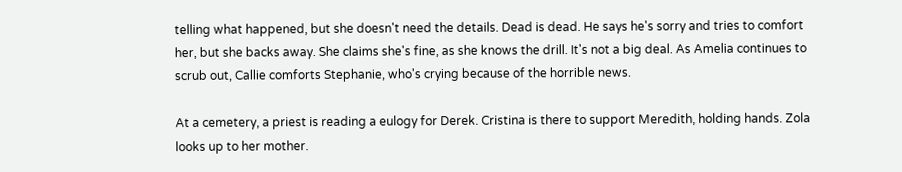telling what happened, but she doesn't need the details. Dead is dead. He says he's sorry and tries to comfort her, but she backs away. She claims she's fine, as she knows the drill. It's not a big deal. As Amelia continues to scrub out, Callie comforts Stephanie, who's crying because of the horrible news.

At a cemetery, a priest is reading a eulogy for Derek. Cristina is there to support Meredith, holding hands. Zola looks up to her mother.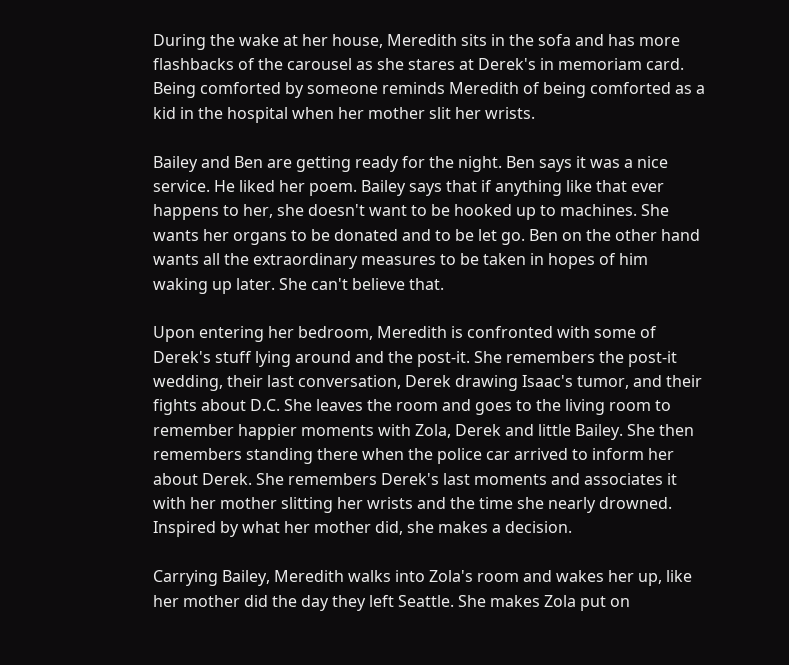During the wake at her house, Meredith sits in the sofa and has more flashbacks of the carousel as she stares at Derek's in memoriam card. Being comforted by someone reminds Meredith of being comforted as a kid in the hospital when her mother slit her wrists.

Bailey and Ben are getting ready for the night. Ben says it was a nice service. He liked her poem. Bailey says that if anything like that ever happens to her, she doesn't want to be hooked up to machines. She wants her organs to be donated and to be let go. Ben on the other hand wants all the extraordinary measures to be taken in hopes of him waking up later. She can't believe that.

Upon entering her bedroom, Meredith is confronted with some of Derek's stuff lying around and the post-it. She remembers the post-it wedding, their last conversation, Derek drawing Isaac's tumor, and their fights about D.C. She leaves the room and goes to the living room to remember happier moments with Zola, Derek and little Bailey. She then remembers standing there when the police car arrived to inform her about Derek. She remembers Derek's last moments and associates it with her mother slitting her wrists and the time she nearly drowned. Inspired by what her mother did, she makes a decision.

Carrying Bailey, Meredith walks into Zola's room and wakes her up, like her mother did the day they left Seattle. She makes Zola put on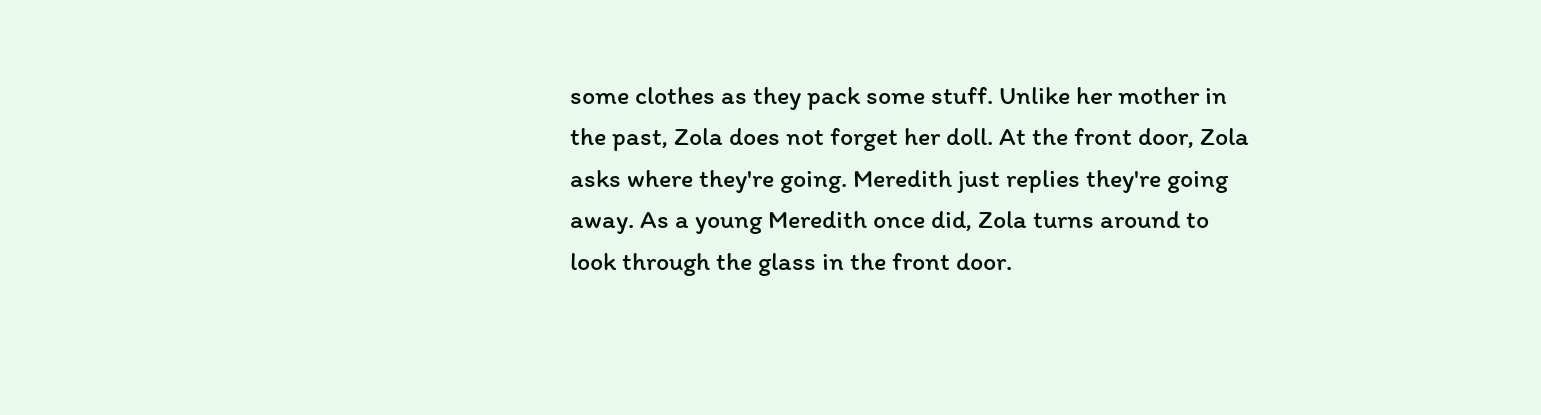some clothes as they pack some stuff. Unlike her mother in the past, Zola does not forget her doll. At the front door, Zola asks where they're going. Meredith just replies they're going away. As a young Meredith once did, Zola turns around to look through the glass in the front door.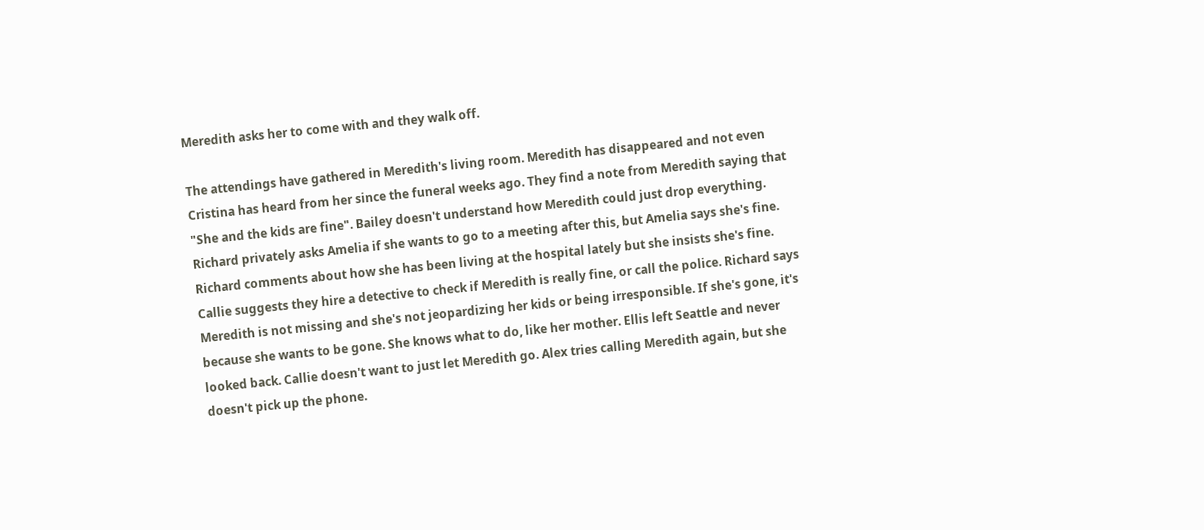Meredith asks her to come with and they walk off.

The attendings have gathered in Meredith's living room. Meredith has disappeared and not even Cristina has heard from her since the funeral weeks ago. They find a note from Meredith saying that "She and the kids are fine". Bailey doesn't understand how Meredith could just drop everything. Richard privately asks Amelia if she wants to go to a meeting after this, but Amelia says she's fine. Richard comments about how she has been living at the hospital lately but she insists she's fine. Callie suggests they hire a detective to check if Meredith is really fine, or call the police. Richard says Meredith is not missing and she's not jeopardizing her kids or being irresponsible. If she's gone, it's because she wants to be gone. She knows what to do, like her mother. Ellis left Seattle and never looked back. Callie doesn't want to just let Meredith go. Alex tries calling Meredith again, but she doesn't pick up the phone.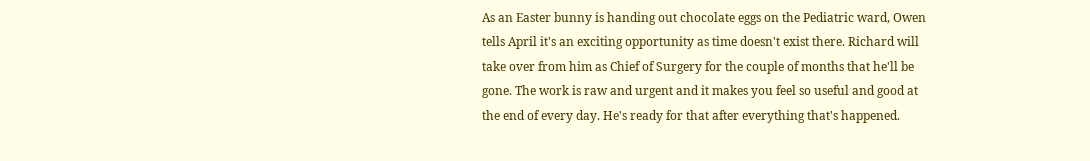As an Easter bunny is handing out chocolate eggs on the Pediatric ward, Owen tells April it's an exciting opportunity as time doesn't exist there. Richard will take over from him as Chief of Surgery for the couple of months that he'll be gone. The work is raw and urgent and it makes you feel so useful and good at the end of every day. He's ready for that after everything that's happened.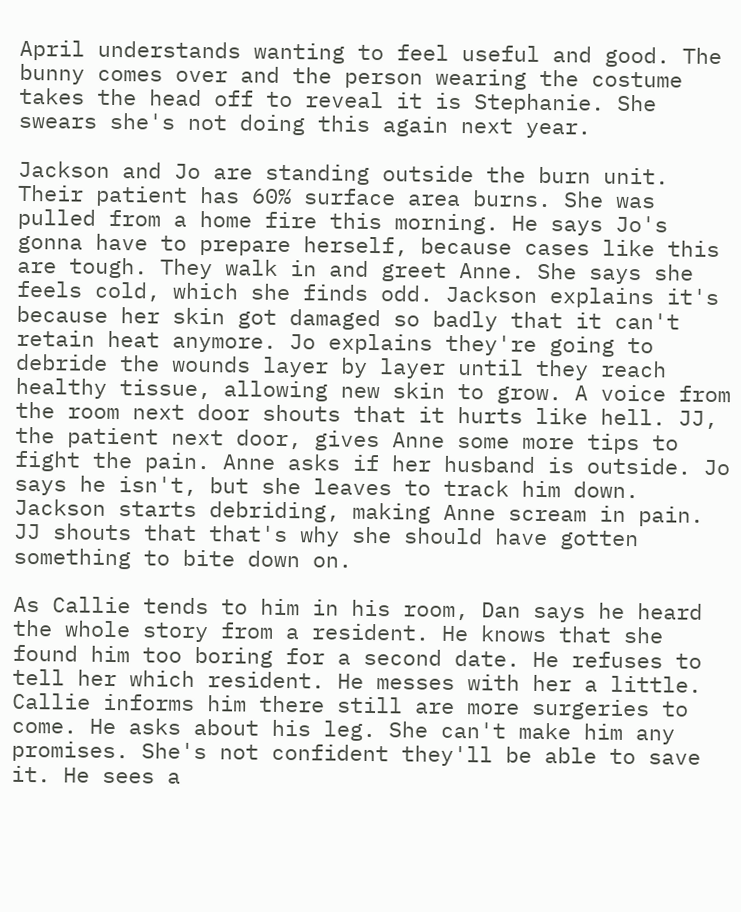April understands wanting to feel useful and good. The bunny comes over and the person wearing the costume takes the head off to reveal it is Stephanie. She swears she's not doing this again next year.

Jackson and Jo are standing outside the burn unit. Their patient has 60% surface area burns. She was pulled from a home fire this morning. He says Jo's gonna have to prepare herself, because cases like this are tough. They walk in and greet Anne. She says she feels cold, which she finds odd. Jackson explains it's because her skin got damaged so badly that it can't retain heat anymore. Jo explains they're going to debride the wounds layer by layer until they reach healthy tissue, allowing new skin to grow. A voice from the room next door shouts that it hurts like hell. JJ, the patient next door, gives Anne some more tips to fight the pain. Anne asks if her husband is outside. Jo says he isn't, but she leaves to track him down. Jackson starts debriding, making Anne scream in pain. JJ shouts that that's why she should have gotten something to bite down on.

As Callie tends to him in his room, Dan says he heard the whole story from a resident. He knows that she found him too boring for a second date. He refuses to tell her which resident. He messes with her a little. Callie informs him there still are more surgeries to come. He asks about his leg. She can't make him any promises. She's not confident they'll be able to save it. He sees a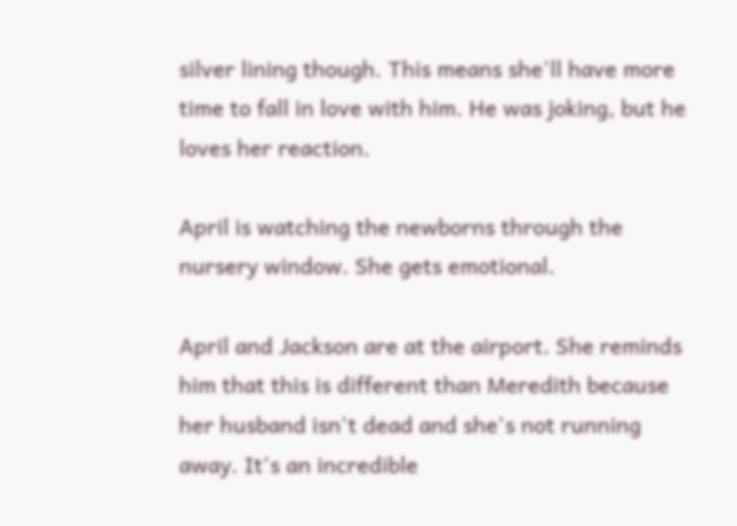silver lining though. This means she'll have more time to fall in love with him. He was joking, but he loves her reaction.

April is watching the newborns through the nursery window. She gets emotional.

April and Jackson are at the airport. She reminds him that this is different than Meredith because her husband isn't dead and she's not running away. It's an incredible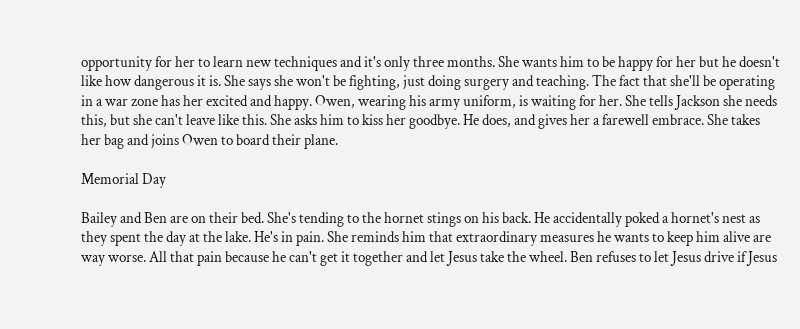opportunity for her to learn new techniques and it's only three months. She wants him to be happy for her but he doesn't like how dangerous it is. She says she won't be fighting, just doing surgery and teaching. The fact that she'll be operating in a war zone has her excited and happy. Owen, wearing his army uniform, is waiting for her. She tells Jackson she needs this, but she can't leave like this. She asks him to kiss her goodbye. He does, and gives her a farewell embrace. She takes her bag and joins Owen to board their plane.

Memorial Day

Bailey and Ben are on their bed. She's tending to the hornet stings on his back. He accidentally poked a hornet's nest as they spent the day at the lake. He's in pain. She reminds him that extraordinary measures he wants to keep him alive are way worse. All that pain because he can't get it together and let Jesus take the wheel. Ben refuses to let Jesus drive if Jesus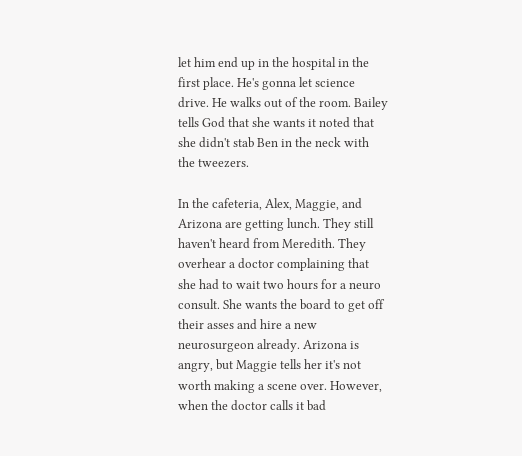let him end up in the hospital in the first place. He's gonna let science drive. He walks out of the room. Bailey tells God that she wants it noted that she didn't stab Ben in the neck with the tweezers.

In the cafeteria, Alex, Maggie, and Arizona are getting lunch. They still haven't heard from Meredith. They overhear a doctor complaining that she had to wait two hours for a neuro consult. She wants the board to get off their asses and hire a new neurosurgeon already. Arizona is angry, but Maggie tells her it's not worth making a scene over. However, when the doctor calls it bad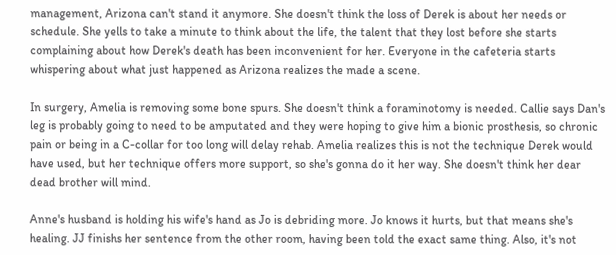management, Arizona can't stand it anymore. She doesn't think the loss of Derek is about her needs or schedule. She yells to take a minute to think about the life, the talent that they lost before she starts complaining about how Derek's death has been inconvenient for her. Everyone in the cafeteria starts whispering about what just happened as Arizona realizes the made a scene.

In surgery, Amelia is removing some bone spurs. She doesn't think a foraminotomy is needed. Callie says Dan's leg is probably going to need to be amputated and they were hoping to give him a bionic prosthesis, so chronic pain or being in a C-collar for too long will delay rehab. Amelia realizes this is not the technique Derek would have used, but her technique offers more support, so she's gonna do it her way. She doesn't think her dear dead brother will mind.

Anne's husband is holding his wife's hand as Jo is debriding more. Jo knows it hurts, but that means she's healing. JJ finishs her sentence from the other room, having been told the exact same thing. Also, it's not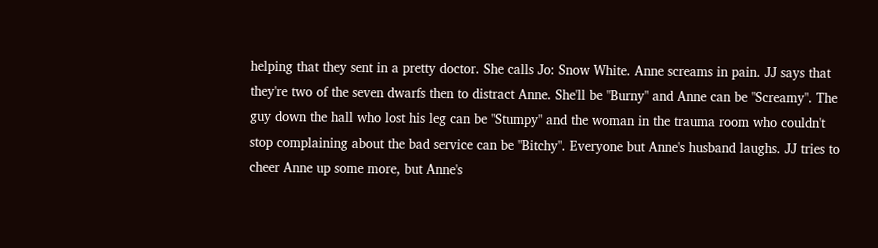helping that they sent in a pretty doctor. She calls Jo: Snow White. Anne screams in pain. JJ says that they're two of the seven dwarfs then to distract Anne. She'll be "Burny" and Anne can be "Screamy". The guy down the hall who lost his leg can be "Stumpy" and the woman in the trauma room who couldn't stop complaining about the bad service can be "Bitchy". Everyone but Anne's husband laughs. JJ tries to cheer Anne up some more, but Anne's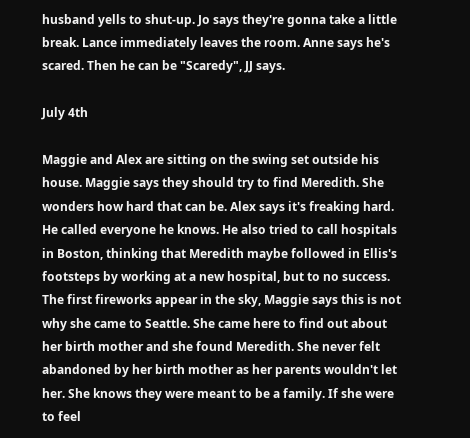husband yells to shut-up. Jo says they're gonna take a little break. Lance immediately leaves the room. Anne says he's scared. Then he can be "Scaredy", JJ says.

July 4th

Maggie and Alex are sitting on the swing set outside his house. Maggie says they should try to find Meredith. She wonders how hard that can be. Alex says it's freaking hard. He called everyone he knows. He also tried to call hospitals in Boston, thinking that Meredith maybe followed in Ellis's footsteps by working at a new hospital, but to no success. The first fireworks appear in the sky, Maggie says this is not why she came to Seattle. She came here to find out about her birth mother and she found Meredith. She never felt abandoned by her birth mother as her parents wouldn't let her. She knows they were meant to be a family. If she were to feel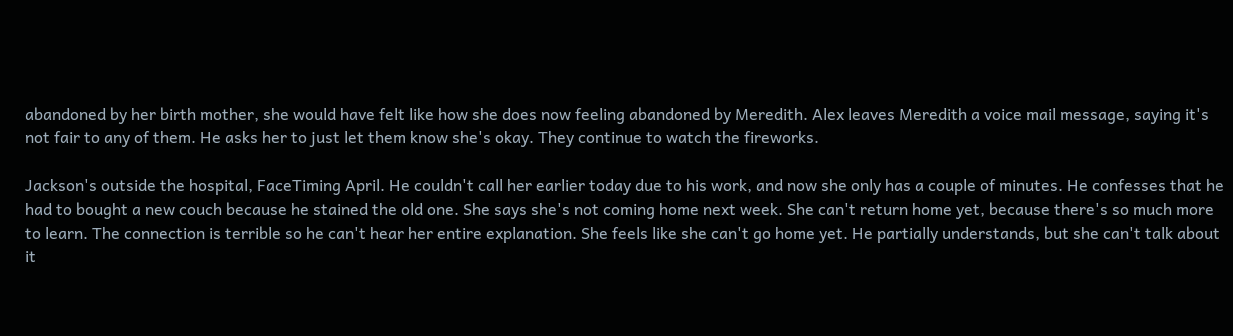abandoned by her birth mother, she would have felt like how she does now feeling abandoned by Meredith. Alex leaves Meredith a voice mail message, saying it's not fair to any of them. He asks her to just let them know she's okay. They continue to watch the fireworks.

Jackson's outside the hospital, FaceTiming April. He couldn't call her earlier today due to his work, and now she only has a couple of minutes. He confesses that he had to bought a new couch because he stained the old one. She says she's not coming home next week. She can't return home yet, because there's so much more to learn. The connection is terrible so he can't hear her entire explanation. She feels like she can't go home yet. He partially understands, but she can't talk about it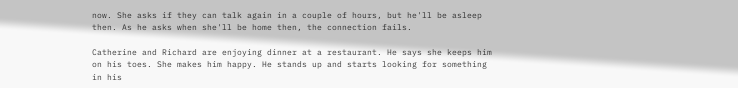now. She asks if they can talk again in a couple of hours, but he'll be asleep then. As he asks when she'll be home then, the connection fails.

Catherine and Richard are enjoying dinner at a restaurant. He says she keeps him on his toes. She makes him happy. He stands up and starts looking for something in his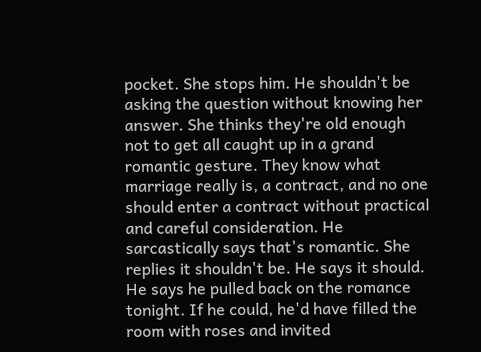pocket. She stops him. He shouldn't be asking the question without knowing her answer. She thinks they're old enough not to get all caught up in a grand romantic gesture. They know what marriage really is, a contract, and no one should enter a contract without practical and careful consideration. He sarcastically says that's romantic. She replies it shouldn't be. He says it should. He says he pulled back on the romance tonight. If he could, he'd have filled the room with roses and invited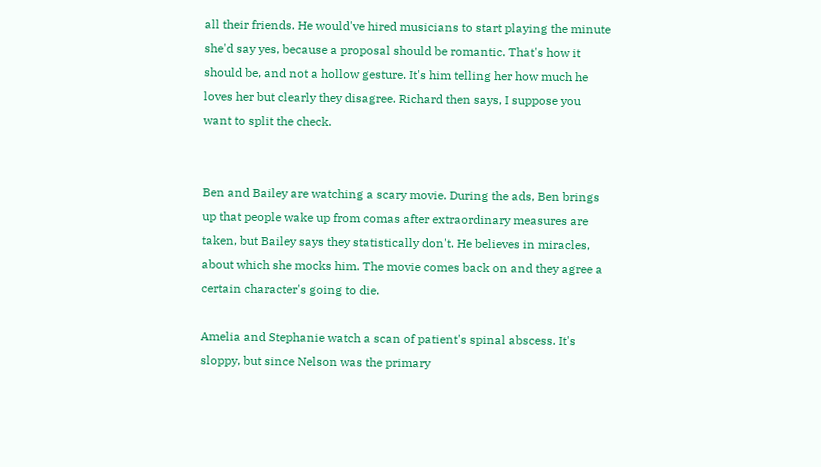all their friends. He would've hired musicians to start playing the minute she'd say yes, because a proposal should be romantic. That's how it should be, and not a hollow gesture. It's him telling her how much he loves her but clearly they disagree. Richard then says, I suppose you want to split the check.


Ben and Bailey are watching a scary movie. During the ads, Ben brings up that people wake up from comas after extraordinary measures are taken, but Bailey says they statistically don't. He believes in miracles, about which she mocks him. The movie comes back on and they agree a certain character's going to die.

Amelia and Stephanie watch a scan of patient's spinal abscess. It's sloppy, but since Nelson was the primary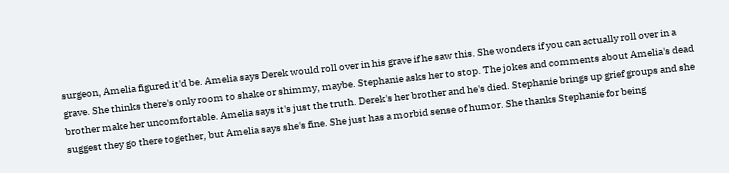surgeon, Amelia figured it'd be. Amelia says Derek would roll over in his grave if he saw this. She wonders if you can actually roll over in a grave. She thinks there's only room to shake or shimmy, maybe. Stephanie asks her to stop. The jokes and comments about Amelia's dead brother make her uncomfortable. Amelia says it's just the truth. Derek's her brother and he's died. Stephanie brings up grief groups and she suggest they go there together, but Amelia says she's fine. She just has a morbid sense of humor. She thanks Stephanie for being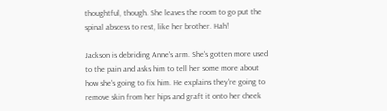thoughtful, though. She leaves the room to go put the spinal abscess to rest, like her brother. Hah!

Jackson is debriding Anne's arm. She's gotten more used to the pain and asks him to tell her some more about how she's going to fix him. He explains they're going to remove skin from her hips and graft it onto her cheek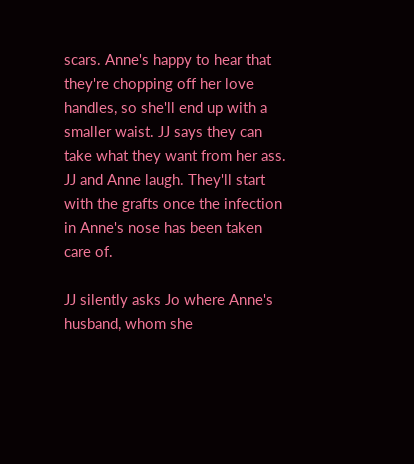scars. Anne's happy to hear that they're chopping off her love handles, so she'll end up with a smaller waist. JJ says they can take what they want from her ass. JJ and Anne laugh. They'll start with the grafts once the infection in Anne's nose has been taken care of.

JJ silently asks Jo where Anne's husband, whom she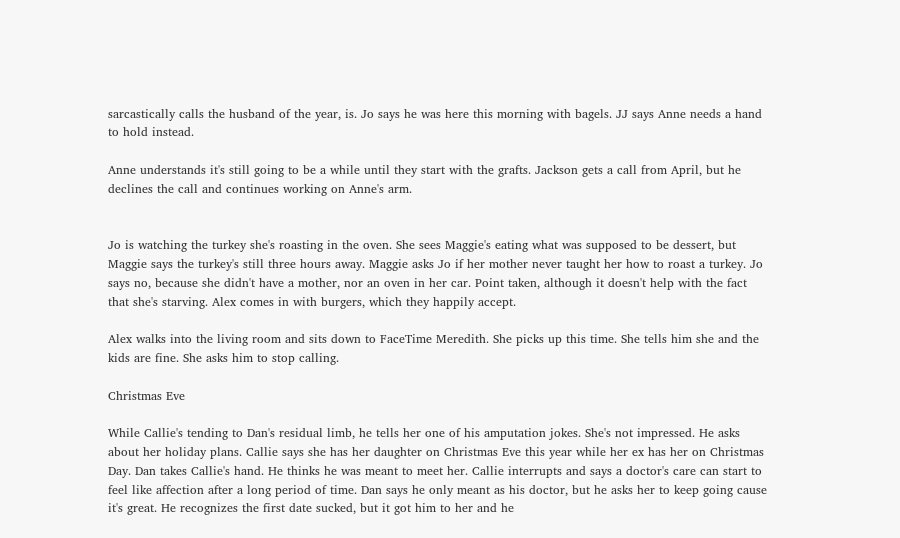sarcastically calls the husband of the year, is. Jo says he was here this morning with bagels. JJ says Anne needs a hand to hold instead.

Anne understands it's still going to be a while until they start with the grafts. Jackson gets a call from April, but he declines the call and continues working on Anne's arm.


Jo is watching the turkey she's roasting in the oven. She sees Maggie's eating what was supposed to be dessert, but Maggie says the turkey's still three hours away. Maggie asks Jo if her mother never taught her how to roast a turkey. Jo says no, because she didn't have a mother, nor an oven in her car. Point taken, although it doesn't help with the fact that she's starving. Alex comes in with burgers, which they happily accept.

Alex walks into the living room and sits down to FaceTime Meredith. She picks up this time. She tells him she and the kids are fine. She asks him to stop calling.

Christmas Eve

While Callie's tending to Dan's residual limb, he tells her one of his amputation jokes. She's not impressed. He asks about her holiday plans. Callie says she has her daughter on Christmas Eve this year while her ex has her on Christmas Day. Dan takes Callie's hand. He thinks he was meant to meet her. Callie interrupts and says a doctor's care can start to feel like affection after a long period of time. Dan says he only meant as his doctor, but he asks her to keep going cause it's great. He recognizes the first date sucked, but it got him to her and he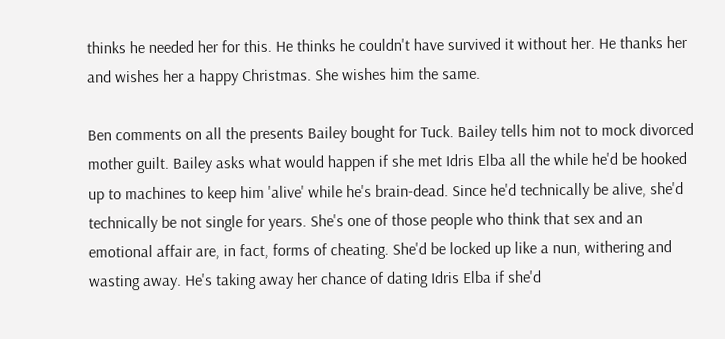thinks he needed her for this. He thinks he couldn't have survived it without her. He thanks her and wishes her a happy Christmas. She wishes him the same.

Ben comments on all the presents Bailey bought for Tuck. Bailey tells him not to mock divorced mother guilt. Bailey asks what would happen if she met Idris Elba all the while he'd be hooked up to machines to keep him 'alive' while he's brain-dead. Since he'd technically be alive, she'd technically be not single for years. She's one of those people who think that sex and an emotional affair are, in fact, forms of cheating. She'd be locked up like a nun, withering and wasting away. He's taking away her chance of dating Idris Elba if she'd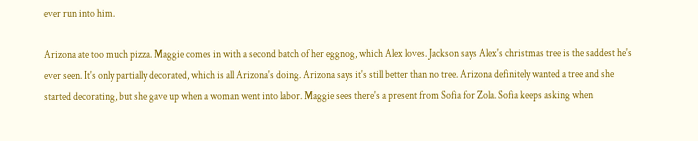ever run into him.

Arizona ate too much pizza. Maggie comes in with a second batch of her eggnog, which Alex loves. Jackson says Alex's christmas tree is the saddest he's ever seen. It's only partially decorated, which is all Arizona's doing. Arizona says it's still better than no tree. Arizona definitely wanted a tree and she started decorating, but she gave up when a woman went into labor. Maggie sees there's a present from Sofia for Zola. Sofia keeps asking when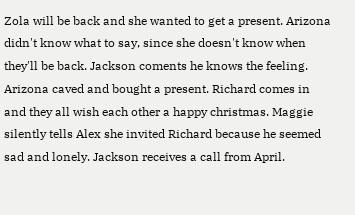Zola will be back and she wanted to get a present. Arizona didn't know what to say, since she doesn't know when they'll be back. Jackson coments he knows the feeling. Arizona caved and bought a present. Richard comes in and they all wish each other a happy christmas. Maggie silently tells Alex she invited Richard because he seemed sad and lonely. Jackson receives a call from April.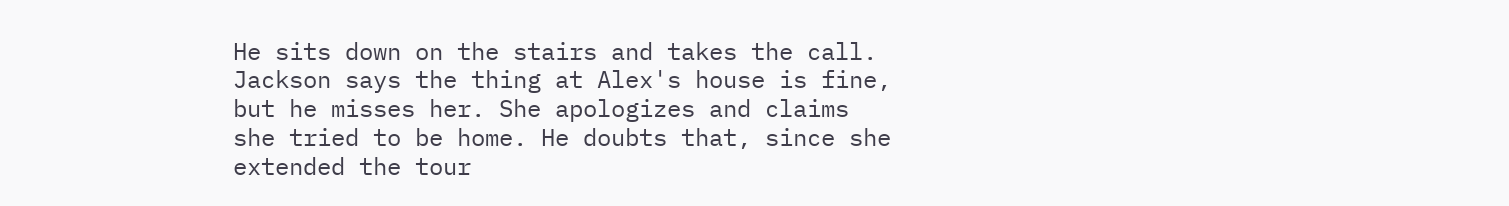He sits down on the stairs and takes the call. Jackson says the thing at Alex's house is fine, but he misses her. She apologizes and claims she tried to be home. He doubts that, since she extended the tour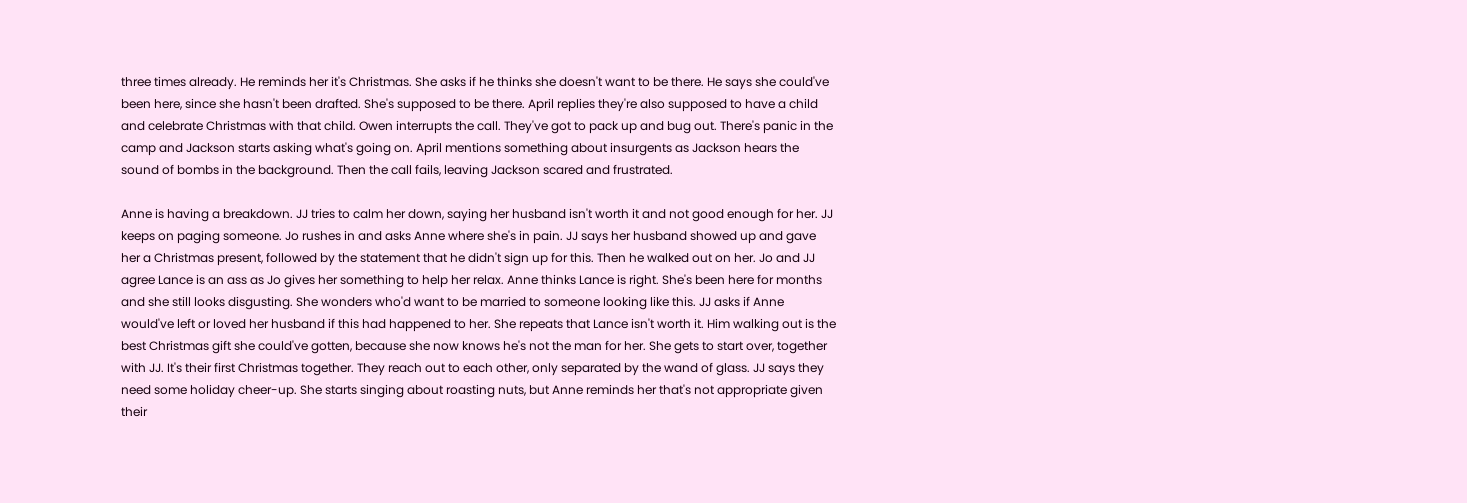three times already. He reminds her it's Christmas. She asks if he thinks she doesn't want to be there. He says she could've been here, since she hasn't been drafted. She's supposed to be there. April replies they're also supposed to have a child and celebrate Christmas with that child. Owen interrupts the call. They've got to pack up and bug out. There's panic in the camp and Jackson starts asking what's going on. April mentions something about insurgents as Jackson hears the sound of bombs in the background. Then the call fails, leaving Jackson scared and frustrated.

Anne is having a breakdown. JJ tries to calm her down, saying her husband isn't worth it and not good enough for her. JJ keeps on paging someone. Jo rushes in and asks Anne where she's in pain. JJ says her husband showed up and gave her a Christmas present, followed by the statement that he didn't sign up for this. Then he walked out on her. Jo and JJ agree Lance is an ass as Jo gives her something to help her relax. Anne thinks Lance is right. She's been here for months and she still looks disgusting. She wonders who'd want to be married to someone looking like this. JJ asks if Anne would've left or loved her husband if this had happened to her. She repeats that Lance isn't worth it. Him walking out is the best Christmas gift she could've gotten, because she now knows he's not the man for her. She gets to start over, together with JJ. It's their first Christmas together. They reach out to each other, only separated by the wand of glass. JJ says they need some holiday cheer-up. She starts singing about roasting nuts, but Anne reminds her that's not appropriate given their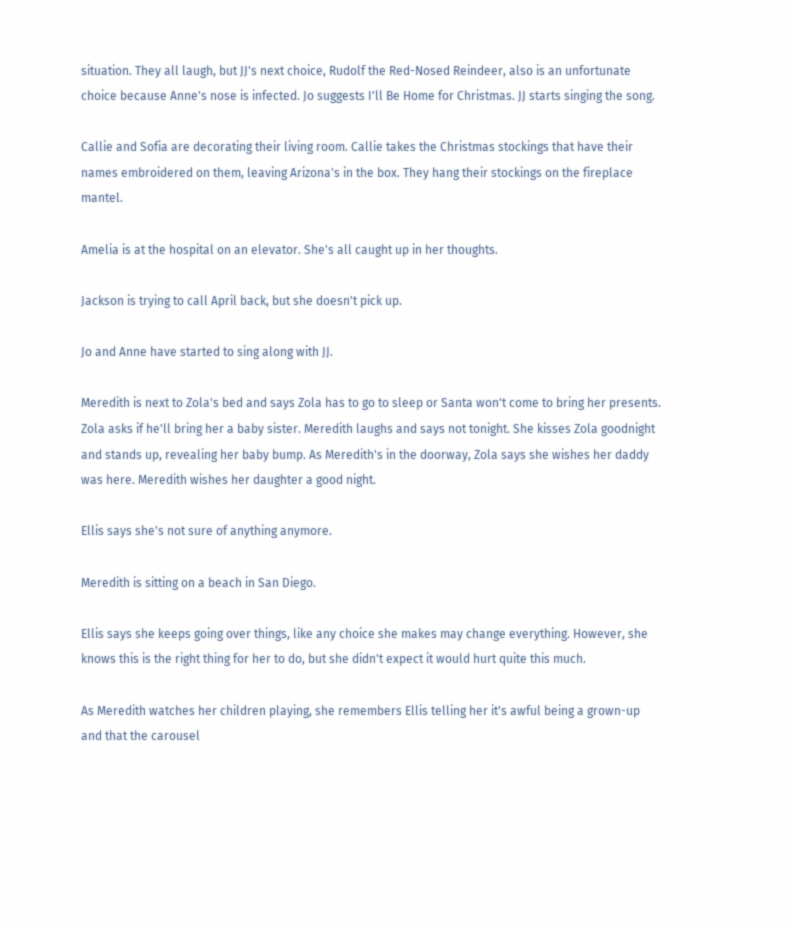situation. They all laugh, but JJ's next choice, Rudolf the Red-Nosed Reindeer, also is an unfortunate choice because Anne's nose is infected. Jo suggests I'll Be Home for Christmas. JJ starts singing the song.

Callie and Sofia are decorating their living room. Callie takes the Christmas stockings that have their names embroidered on them, leaving Arizona's in the box. They hang their stockings on the fireplace mantel.

Amelia is at the hospital on an elevator. She's all caught up in her thoughts.

Jackson is trying to call April back, but she doesn't pick up.

Jo and Anne have started to sing along with JJ.

Meredith is next to Zola's bed and says Zola has to go to sleep or Santa won't come to bring her presents. Zola asks if he'll bring her a baby sister. Meredith laughs and says not tonight. She kisses Zola goodnight and stands up, revealing her baby bump. As Meredith's in the doorway, Zola says she wishes her daddy was here. Meredith wishes her daughter a good night.

Ellis says she's not sure of anything anymore.

Meredith is sitting on a beach in San Diego.

Ellis says she keeps going over things, like any choice she makes may change everything. However, she knows this is the right thing for her to do, but she didn't expect it would hurt quite this much.

As Meredith watches her children playing, she remembers Ellis telling her it's awful being a grown-up and that the carousel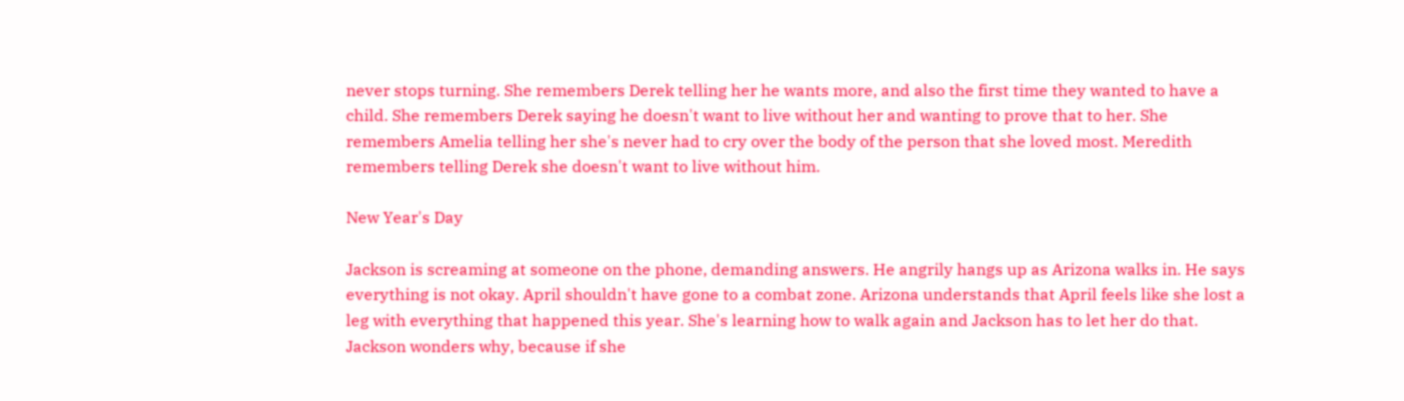never stops turning. She remembers Derek telling her he wants more, and also the first time they wanted to have a child. She remembers Derek saying he doesn't want to live without her and wanting to prove that to her. She remembers Amelia telling her she's never had to cry over the body of the person that she loved most. Meredith remembers telling Derek she doesn't want to live without him.

New Year's Day

Jackson is screaming at someone on the phone, demanding answers. He angrily hangs up as Arizona walks in. He says everything is not okay. April shouldn't have gone to a combat zone. Arizona understands that April feels like she lost a leg with everything that happened this year. She's learning how to walk again and Jackson has to let her do that. Jackson wonders why, because if she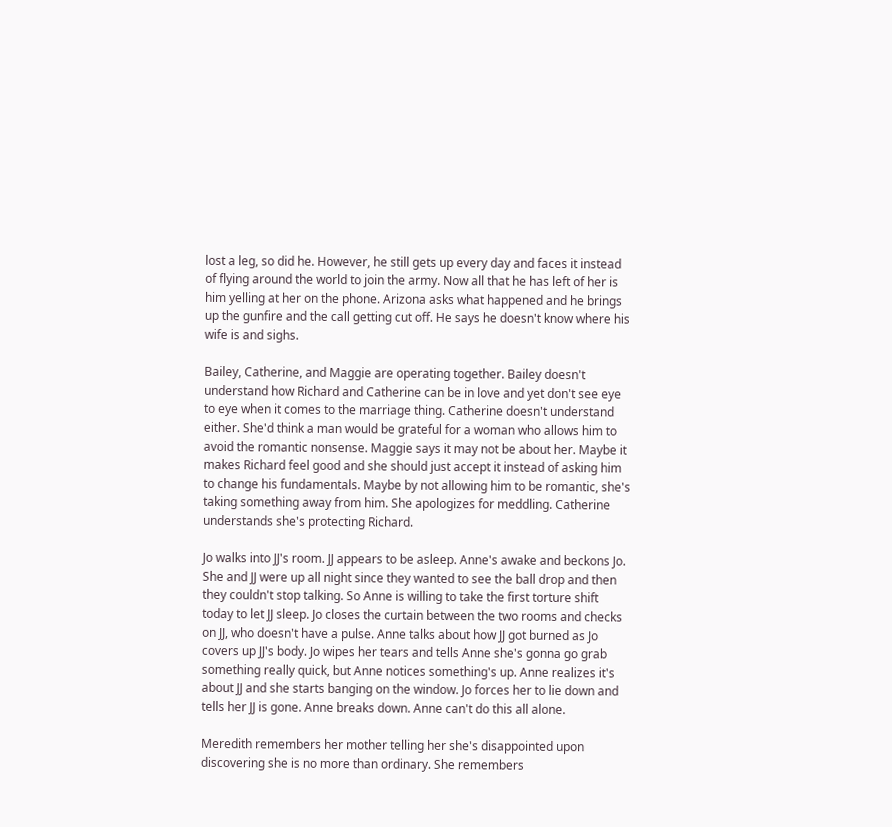lost a leg, so did he. However, he still gets up every day and faces it instead of flying around the world to join the army. Now all that he has left of her is him yelling at her on the phone. Arizona asks what happened and he brings up the gunfire and the call getting cut off. He says he doesn't know where his wife is and sighs.

Bailey, Catherine, and Maggie are operating together. Bailey doesn't understand how Richard and Catherine can be in love and yet don't see eye to eye when it comes to the marriage thing. Catherine doesn't understand either. She'd think a man would be grateful for a woman who allows him to avoid the romantic nonsense. Maggie says it may not be about her. Maybe it makes Richard feel good and she should just accept it instead of asking him to change his fundamentals. Maybe by not allowing him to be romantic, she's taking something away from him. She apologizes for meddling. Catherine understands she's protecting Richard.

Jo walks into JJ's room. JJ appears to be asleep. Anne's awake and beckons Jo. She and JJ were up all night since they wanted to see the ball drop and then they couldn't stop talking. So Anne is willing to take the first torture shift today to let JJ sleep. Jo closes the curtain between the two rooms and checks on JJ, who doesn't have a pulse. Anne talks about how JJ got burned as Jo covers up JJ's body. Jo wipes her tears and tells Anne she's gonna go grab something really quick, but Anne notices something's up. Anne realizes it's about JJ and she starts banging on the window. Jo forces her to lie down and tells her JJ is gone. Anne breaks down. Anne can't do this all alone.

Meredith remembers her mother telling her she's disappointed upon discovering she is no more than ordinary. She remembers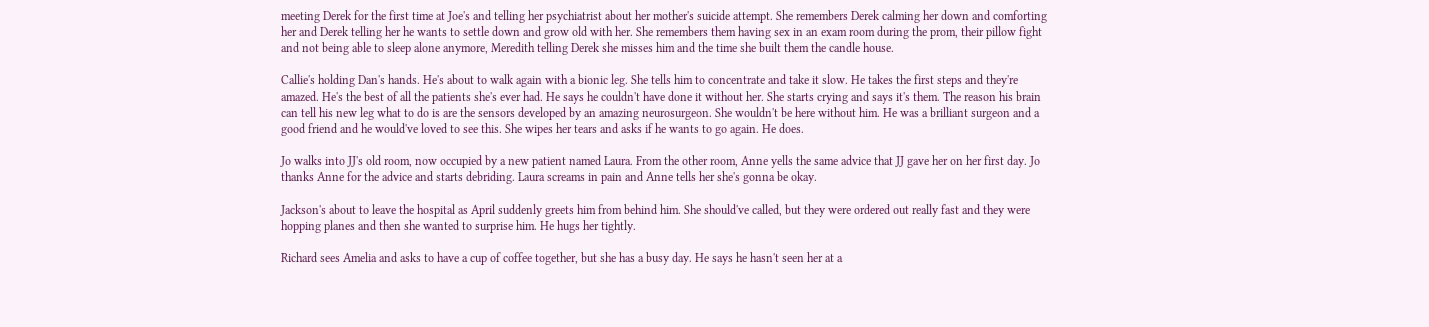meeting Derek for the first time at Joe's and telling her psychiatrist about her mother's suicide attempt. She remembers Derek calming her down and comforting her and Derek telling her he wants to settle down and grow old with her. She remembers them having sex in an exam room during the prom, their pillow fight and not being able to sleep alone anymore, Meredith telling Derek she misses him and the time she built them the candle house.

Callie's holding Dan's hands. He's about to walk again with a bionic leg. She tells him to concentrate and take it slow. He takes the first steps and they're amazed. He's the best of all the patients she's ever had. He says he couldn't have done it without her. She starts crying and says it's them. The reason his brain can tell his new leg what to do is are the sensors developed by an amazing neurosurgeon. She wouldn't be here without him. He was a brilliant surgeon and a good friend and he would've loved to see this. She wipes her tears and asks if he wants to go again. He does.

Jo walks into JJ's old room, now occupied by a new patient named Laura. From the other room, Anne yells the same advice that JJ gave her on her first day. Jo thanks Anne for the advice and starts debriding. Laura screams in pain and Anne tells her she's gonna be okay.

Jackson's about to leave the hospital as April suddenly greets him from behind him. She should've called, but they were ordered out really fast and they were hopping planes and then she wanted to surprise him. He hugs her tightly.

Richard sees Amelia and asks to have a cup of coffee together, but she has a busy day. He says he hasn't seen her at a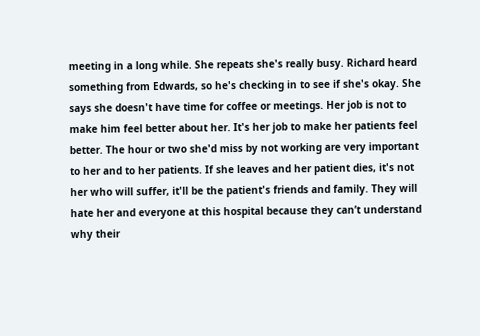meeting in a long while. She repeats she's really busy. Richard heard something from Edwards, so he's checking in to see if she's okay. She says she doesn't have time for coffee or meetings. Her job is not to make him feel better about her. It's her job to make her patients feel better. The hour or two she'd miss by not working are very important to her and to her patients. If she leaves and her patient dies, it's not her who will suffer, it'll be the patient's friends and family. They will hate her and everyone at this hospital because they can’t understand why their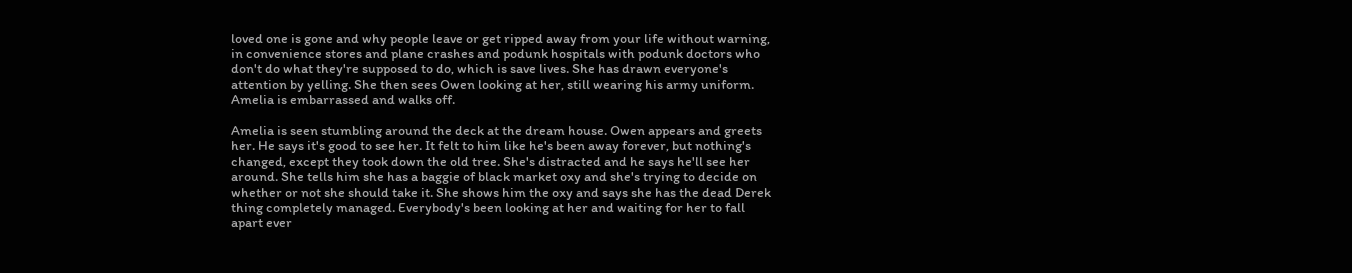loved one is gone and why people leave or get ripped away from your life without warning, in convenience stores and plane crashes and podunk hospitals with podunk doctors who don't do what they're supposed to do, which is save lives. She has drawn everyone's attention by yelling. She then sees Owen looking at her, still wearing his army uniform. Amelia is embarrassed and walks off.

Amelia is seen stumbling around the deck at the dream house. Owen appears and greets her. He says it's good to see her. It felt to him like he's been away forever, but nothing's changed, except they took down the old tree. She's distracted and he says he'll see her around. She tells him she has a baggie of black market oxy and she's trying to decide on whether or not she should take it. She shows him the oxy and says she has the dead Derek thing completely managed. Everybody's been looking at her and waiting for her to fall apart ever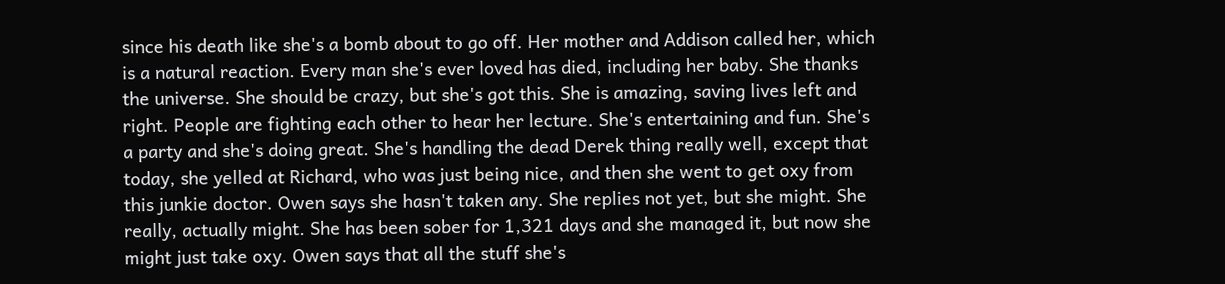since his death like she's a bomb about to go off. Her mother and Addison called her, which is a natural reaction. Every man she's ever loved has died, including her baby. She thanks the universe. She should be crazy, but she's got this. She is amazing, saving lives left and right. People are fighting each other to hear her lecture. She's entertaining and fun. She's a party and she's doing great. She's handling the dead Derek thing really well, except that today, she yelled at Richard, who was just being nice, and then she went to get oxy from this junkie doctor. Owen says she hasn't taken any. She replies not yet, but she might. She really, actually might. She has been sober for 1,321 days and she managed it, but now she might just take oxy. Owen says that all the stuff she's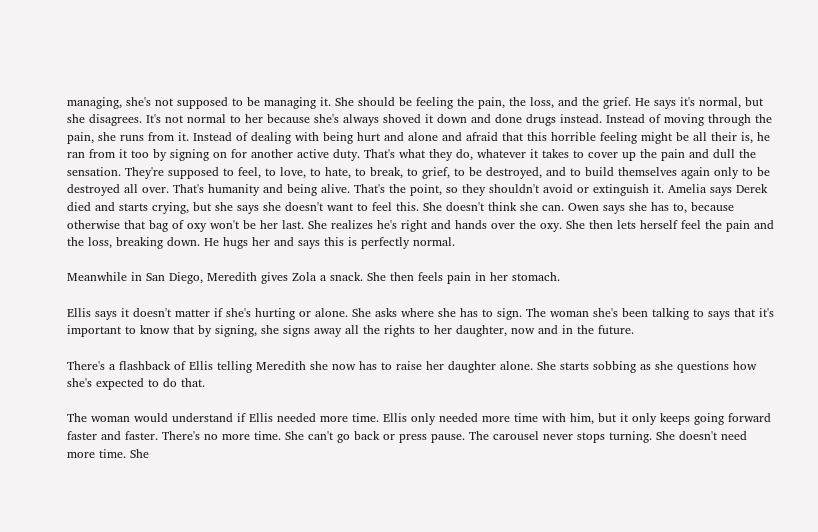managing, she's not supposed to be managing it. She should be feeling the pain, the loss, and the grief. He says it's normal, but she disagrees. It's not normal to her because she's always shoved it down and done drugs instead. Instead of moving through the pain, she runs from it. Instead of dealing with being hurt and alone and afraid that this horrible feeling might be all their is, he ran from it too by signing on for another active duty. That's what they do, whatever it takes to cover up the pain and dull the sensation. They're supposed to feel, to love, to hate, to break, to grief, to be destroyed, and to build themselves again only to be destroyed all over. That's humanity and being alive. That's the point, so they shouldn't avoid or extinguish it. Amelia says Derek died and starts crying, but she says she doesn't want to feel this. She doesn't think she can. Owen says she has to, because otherwise that bag of oxy won't be her last. She realizes he's right and hands over the oxy. She then lets herself feel the pain and the loss, breaking down. He hugs her and says this is perfectly normal.

Meanwhile in San Diego, Meredith gives Zola a snack. She then feels pain in her stomach.

Ellis says it doesn't matter if she's hurting or alone. She asks where she has to sign. The woman she's been talking to says that it's important to know that by signing, she signs away all the rights to her daughter, now and in the future.

There's a flashback of Ellis telling Meredith she now has to raise her daughter alone. She starts sobbing as she questions how she's expected to do that.

The woman would understand if Ellis needed more time. Ellis only needed more time with him, but it only keeps going forward faster and faster. There's no more time. She can't go back or press pause. The carousel never stops turning. She doesn't need more time. She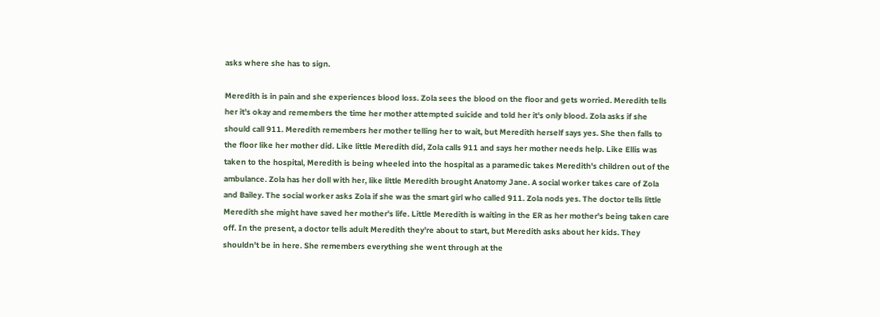asks where she has to sign.

Meredith is in pain and she experiences blood loss. Zola sees the blood on the floor and gets worried. Meredith tells her it's okay and remembers the time her mother attempted suicide and told her it's only blood. Zola asks if she should call 911. Meredith remembers her mother telling her to wait, but Meredith herself says yes. She then falls to the floor like her mother did. Like little Meredith did, Zola calls 911 and says her mother needs help. Like Ellis was taken to the hospital, Meredith is being wheeled into the hospital as a paramedic takes Meredith's children out of the ambulance. Zola has her doll with her, like little Meredith brought Anatomy Jane. A social worker takes care of Zola and Bailey. The social worker asks Zola if she was the smart girl who called 911. Zola nods yes. The doctor tells little Meredith she might have saved her mother's life. Little Meredith is waiting in the ER as her mother's being taken care off. In the present, a doctor tells adult Meredith they're about to start, but Meredith asks about her kids. They shouldn't be in here. She remembers everything she went through at the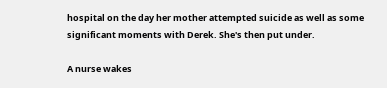hospital on the day her mother attempted suicide as well as some significant moments with Derek. She's then put under.

A nurse wakes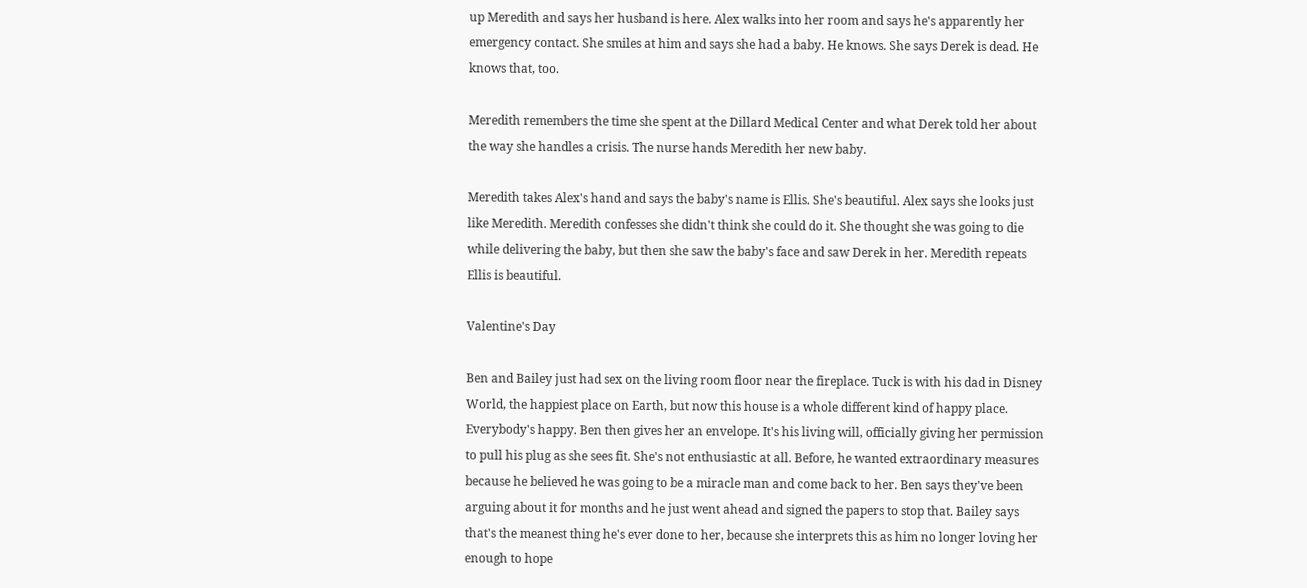up Meredith and says her husband is here. Alex walks into her room and says he's apparently her emergency contact. She smiles at him and says she had a baby. He knows. She says Derek is dead. He knows that, too.

Meredith remembers the time she spent at the Dillard Medical Center and what Derek told her about the way she handles a crisis. The nurse hands Meredith her new baby.

Meredith takes Alex's hand and says the baby's name is Ellis. She's beautiful. Alex says she looks just like Meredith. Meredith confesses she didn't think she could do it. She thought she was going to die while delivering the baby, but then she saw the baby's face and saw Derek in her. Meredith repeats Ellis is beautiful.

Valentine's Day

Ben and Bailey just had sex on the living room floor near the fireplace. Tuck is with his dad in Disney World, the happiest place on Earth, but now this house is a whole different kind of happy place. Everybody's happy. Ben then gives her an envelope. It's his living will, officially giving her permission to pull his plug as she sees fit. She's not enthusiastic at all. Before, he wanted extraordinary measures because he believed he was going to be a miracle man and come back to her. Ben says they've been arguing about it for months and he just went ahead and signed the papers to stop that. Bailey says that's the meanest thing he's ever done to her, because she interprets this as him no longer loving her enough to hope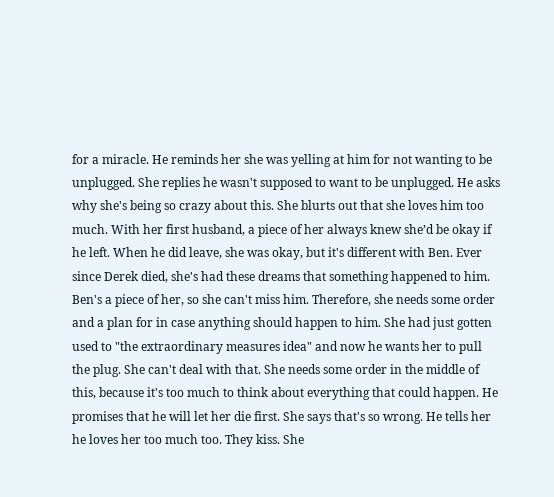for a miracle. He reminds her she was yelling at him for not wanting to be unplugged. She replies he wasn't supposed to want to be unplugged. He asks why she's being so crazy about this. She blurts out that she loves him too much. With her first husband, a piece of her always knew she’d be okay if he left. When he did leave, she was okay, but it's different with Ben. Ever since Derek died, she's had these dreams that something happened to him. Ben's a piece of her, so she can't miss him. Therefore, she needs some order and a plan for in case anything should happen to him. She had just gotten used to "the extraordinary measures idea" and now he wants her to pull the plug. She can't deal with that. She needs some order in the middle of this, because it's too much to think about everything that could happen. He promises that he will let her die first. She says that's so wrong. He tells her he loves her too much too. They kiss. She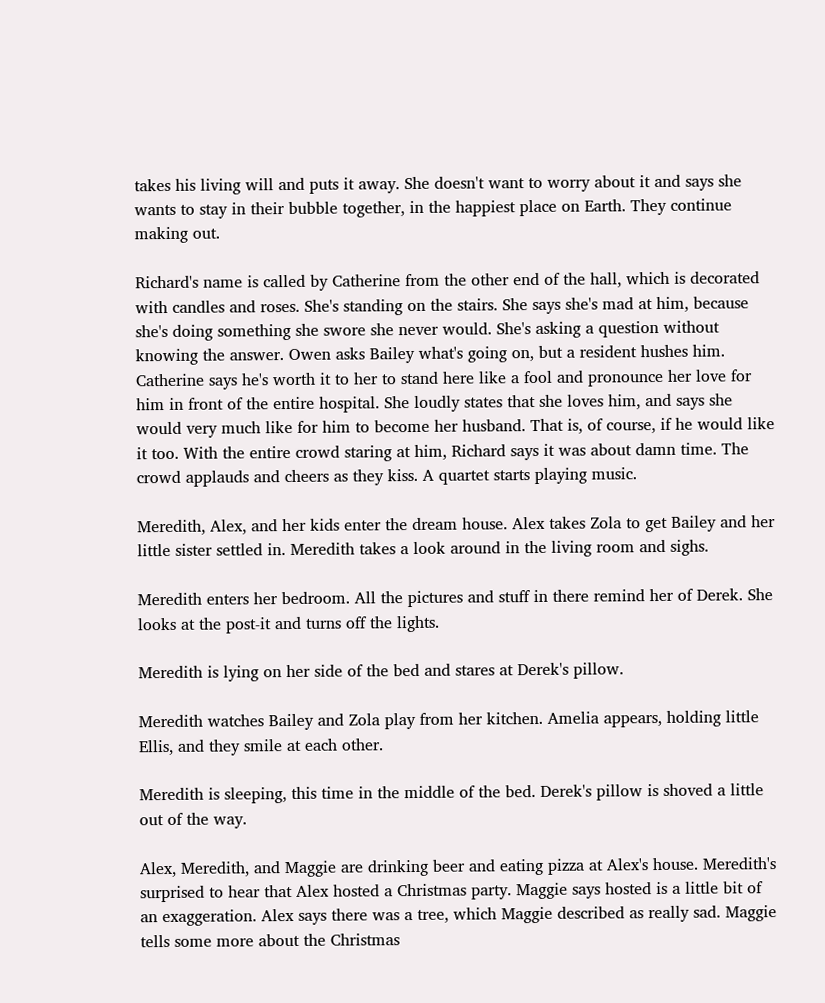takes his living will and puts it away. She doesn't want to worry about it and says she wants to stay in their bubble together, in the happiest place on Earth. They continue making out.

Richard's name is called by Catherine from the other end of the hall, which is decorated with candles and roses. She's standing on the stairs. She says she's mad at him, because she's doing something she swore she never would. She's asking a question without knowing the answer. Owen asks Bailey what's going on, but a resident hushes him. Catherine says he's worth it to her to stand here like a fool and pronounce her love for him in front of the entire hospital. She loudly states that she loves him, and says she would very much like for him to become her husband. That is, of course, if he would like it too. With the entire crowd staring at him, Richard says it was about damn time. The crowd applauds and cheers as they kiss. A quartet starts playing music.

Meredith, Alex, and her kids enter the dream house. Alex takes Zola to get Bailey and her little sister settled in. Meredith takes a look around in the living room and sighs.

Meredith enters her bedroom. All the pictures and stuff in there remind her of Derek. She looks at the post-it and turns off the lights.

Meredith is lying on her side of the bed and stares at Derek's pillow.

Meredith watches Bailey and Zola play from her kitchen. Amelia appears, holding little Ellis, and they smile at each other.

Meredith is sleeping, this time in the middle of the bed. Derek's pillow is shoved a little out of the way.

Alex, Meredith, and Maggie are drinking beer and eating pizza at Alex's house. Meredith's surprised to hear that Alex hosted a Christmas party. Maggie says hosted is a little bit of an exaggeration. Alex says there was a tree, which Maggie described as really sad. Maggie tells some more about the Christmas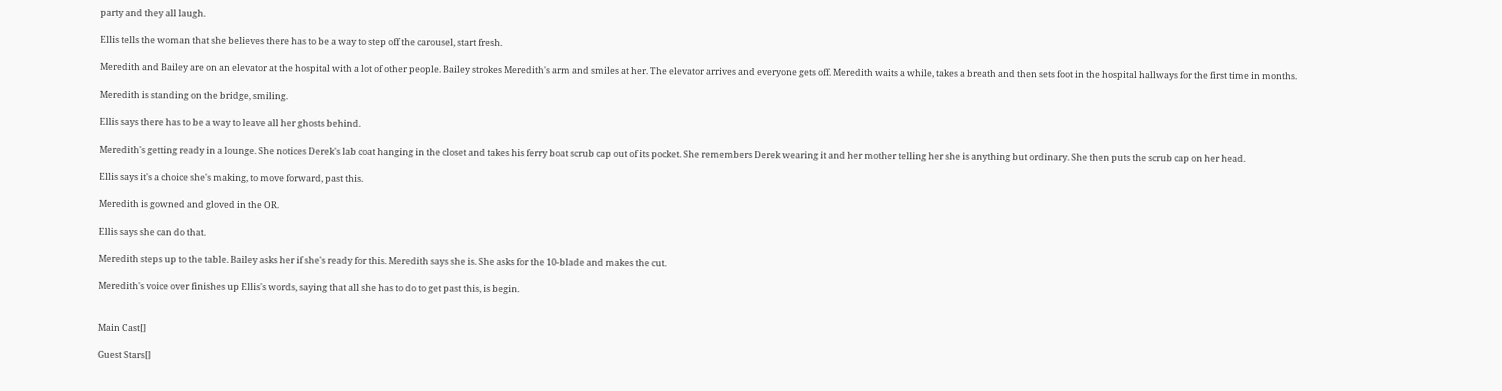party and they all laugh.

Ellis tells the woman that she believes there has to be a way to step off the carousel, start fresh.

Meredith and Bailey are on an elevator at the hospital with a lot of other people. Bailey strokes Meredith's arm and smiles at her. The elevator arrives and everyone gets off. Meredith waits a while, takes a breath and then sets foot in the hospital hallways for the first time in months.

Meredith is standing on the bridge, smiling.

Ellis says there has to be a way to leave all her ghosts behind.

Meredith's getting ready in a lounge. She notices Derek's lab coat hanging in the closet and takes his ferry boat scrub cap out of its pocket. She remembers Derek wearing it and her mother telling her she is anything but ordinary. She then puts the scrub cap on her head.

Ellis says it's a choice she's making, to move forward, past this.

Meredith is gowned and gloved in the OR.

Ellis says she can do that.

Meredith steps up to the table. Bailey asks her if she's ready for this. Meredith says she is. She asks for the 10-blade and makes the cut.

Meredith's voice over finishes up Ellis's words, saying that all she has to do to get past this, is begin.


Main Cast[]

Guest Stars[]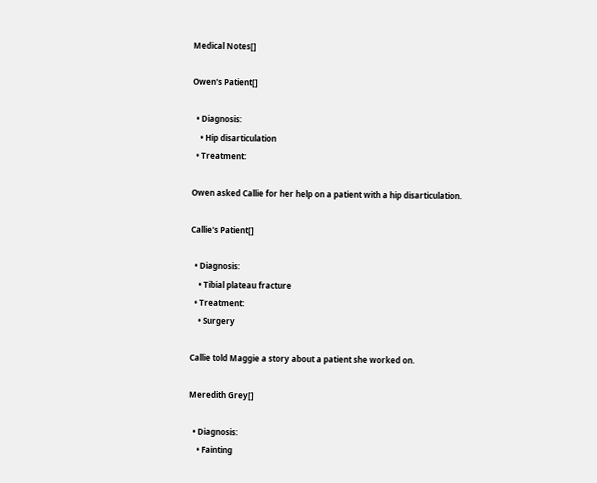Medical Notes[]

Owen's Patient[]

  • Diagnosis:
    • Hip disarticulation
  • Treatment:

Owen asked Callie for her help on a patient with a hip disarticulation.

Callie's Patient[]

  • Diagnosis:
    • Tibial plateau fracture
  • Treatment:
    • Surgery

Callie told Maggie a story about a patient she worked on.

Meredith Grey[]

  • Diagnosis:
    • Fainting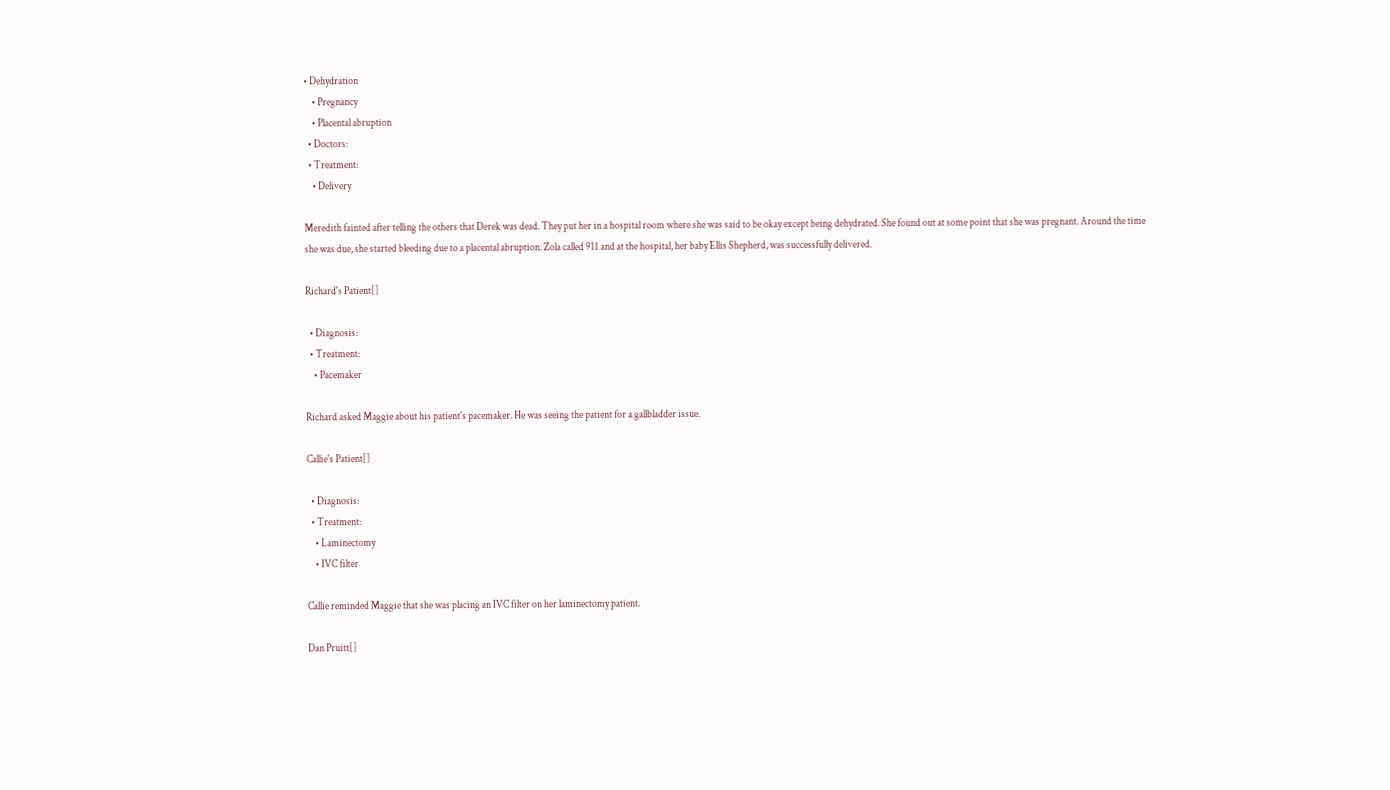• Dehydration
    • Pregnancy
    • Placental abruption
  • Doctors:
  • Treatment:
    • Delivery

Meredith fainted after telling the others that Derek was dead. They put her in a hospital room where she was said to be okay except being dehydrated. She found out at some point that she was pregnant. Around the time she was due, she started bleeding due to a placental abruption. Zola called 911 and at the hospital, her baby Ellis Shepherd, was successfully delivered.

Richard's Patient[]

  • Diagnosis:
  • Treatment:
    • Pacemaker

Richard asked Maggie about his patient's pacemaker. He was seeing the patient for a gallbladder issue.

Callie's Patient[]

  • Diagnosis:
  • Treatment:
    • Laminectomy
    • IVC filter

Callie reminded Maggie that she was placing an IVC filter on her laminectomy patient.

Dan Pruitt[]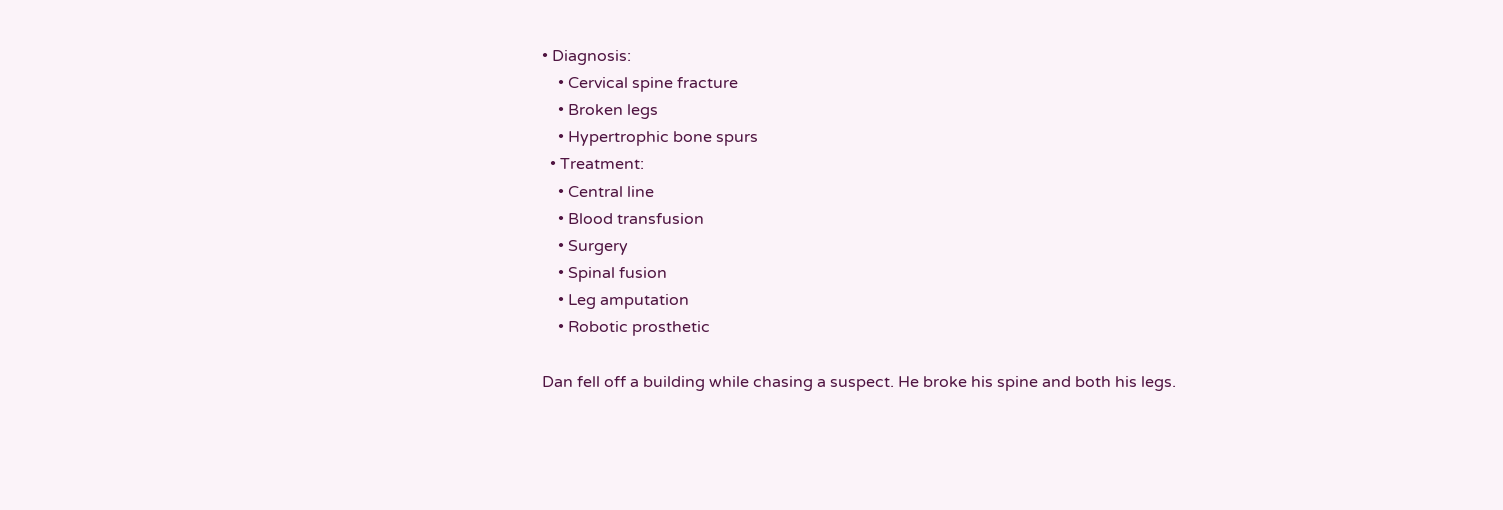• Diagnosis:
    • Cervical spine fracture
    • Broken legs
    • Hypertrophic bone spurs
  • Treatment:
    • Central line
    • Blood transfusion
    • Surgery
    • Spinal fusion
    • Leg amputation
    • Robotic prosthetic

Dan fell off a building while chasing a suspect. He broke his spine and both his legs.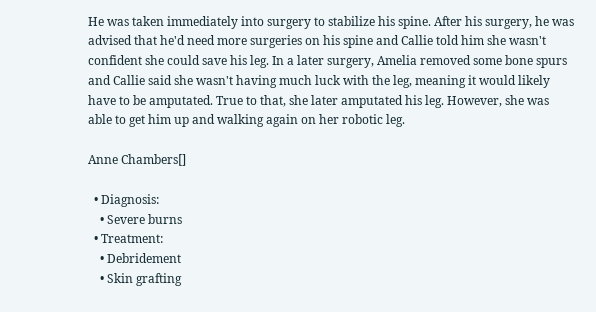He was taken immediately into surgery to stabilize his spine. After his surgery, he was advised that he'd need more surgeries on his spine and Callie told him she wasn't confident she could save his leg. In a later surgery, Amelia removed some bone spurs and Callie said she wasn't having much luck with the leg, meaning it would likely have to be amputated. True to that, she later amputated his leg. However, she was able to get him up and walking again on her robotic leg.

Anne Chambers[]

  • Diagnosis:
    • Severe burns
  • Treatment:
    • Debridement
    • Skin grafting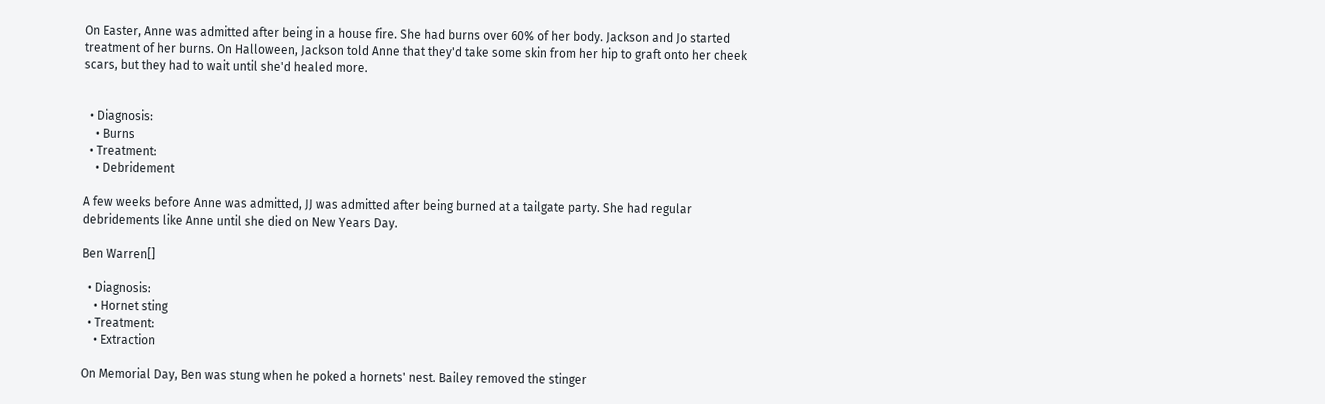On Easter, Anne was admitted after being in a house fire. She had burns over 60% of her body. Jackson and Jo started treatment of her burns. On Halloween, Jackson told Anne that they'd take some skin from her hip to graft onto her cheek scars, but they had to wait until she'd healed more.


  • Diagnosis:
    • Burns
  • Treatment:
    • Debridement

A few weeks before Anne was admitted, JJ was admitted after being burned at a tailgate party. She had regular debridements like Anne until she died on New Years Day.

Ben Warren[]

  • Diagnosis:
    • Hornet sting
  • Treatment:
    • Extraction

On Memorial Day, Ben was stung when he poked a hornets' nest. Bailey removed the stinger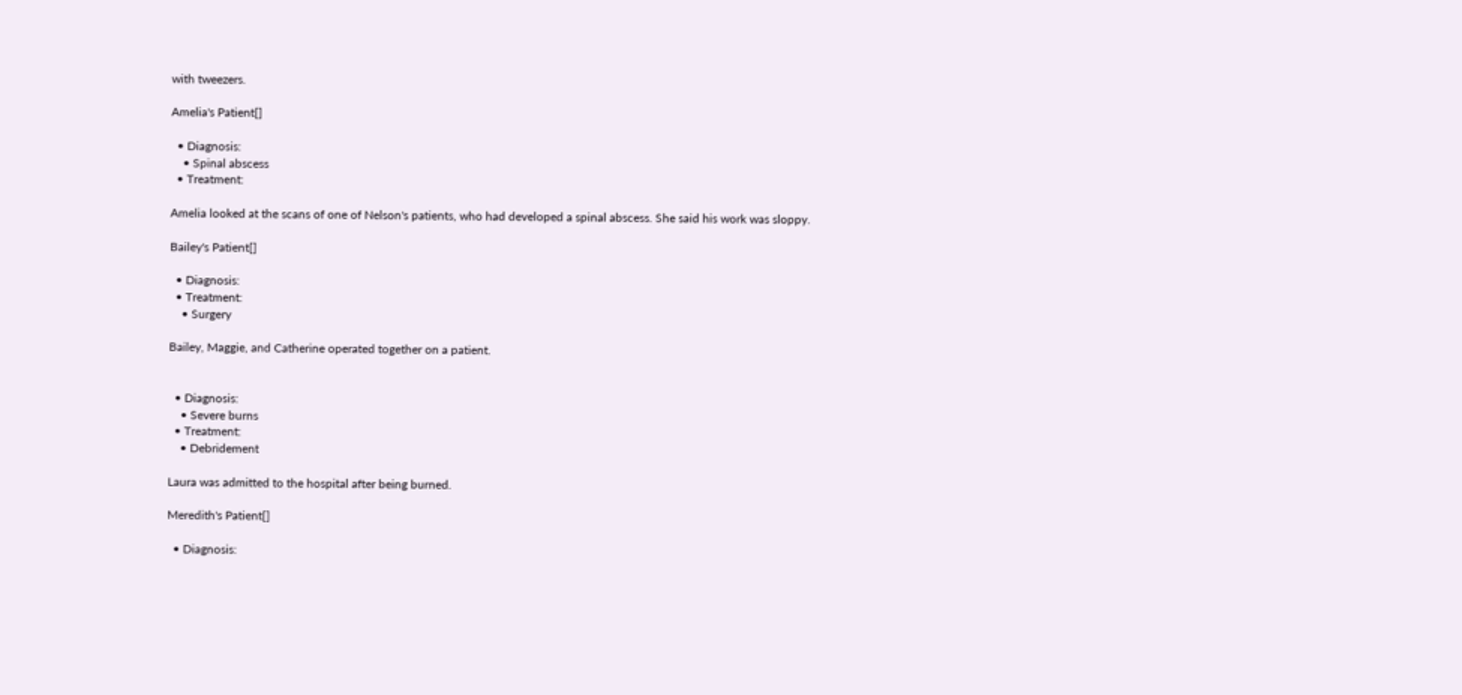with tweezers.

Amelia's Patient[]

  • Diagnosis:
    • Spinal abscess
  • Treatment:

Amelia looked at the scans of one of Nelson's patients, who had developed a spinal abscess. She said his work was sloppy.

Bailey's Patient[]

  • Diagnosis:
  • Treatment:
    • Surgery

Bailey, Maggie, and Catherine operated together on a patient.


  • Diagnosis:
    • Severe burns
  • Treatment:
    • Debridement

Laura was admitted to the hospital after being burned.

Meredith's Patient[]

  • Diagnosis: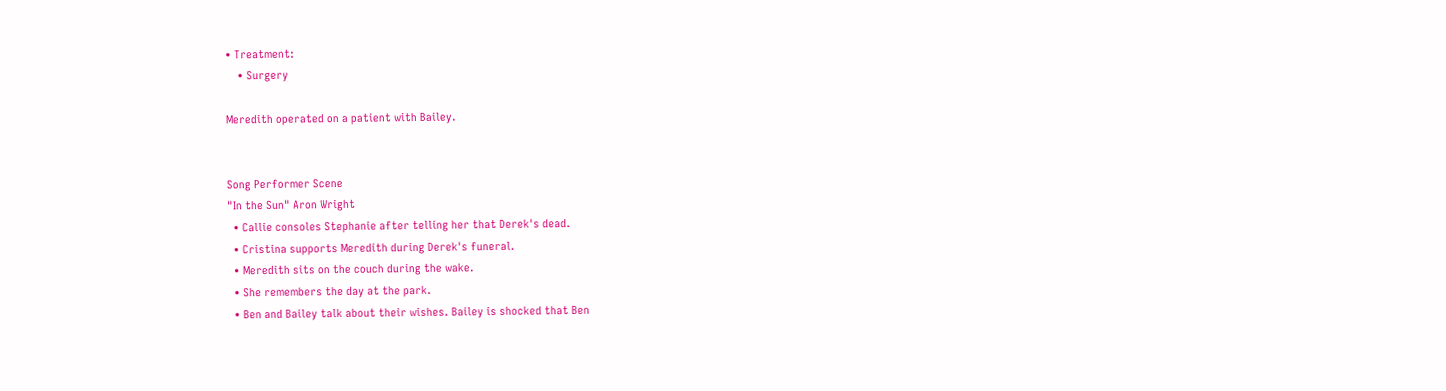• Treatment:
    • Surgery

Meredith operated on a patient with Bailey.


Song Performer Scene
"In the Sun" Aron Wright
  • Callie consoles Stephanie after telling her that Derek's dead.
  • Cristina supports Meredith during Derek's funeral.
  • Meredith sits on the couch during the wake.
  • She remembers the day at the park.
  • Ben and Bailey talk about their wishes. Bailey is shocked that Ben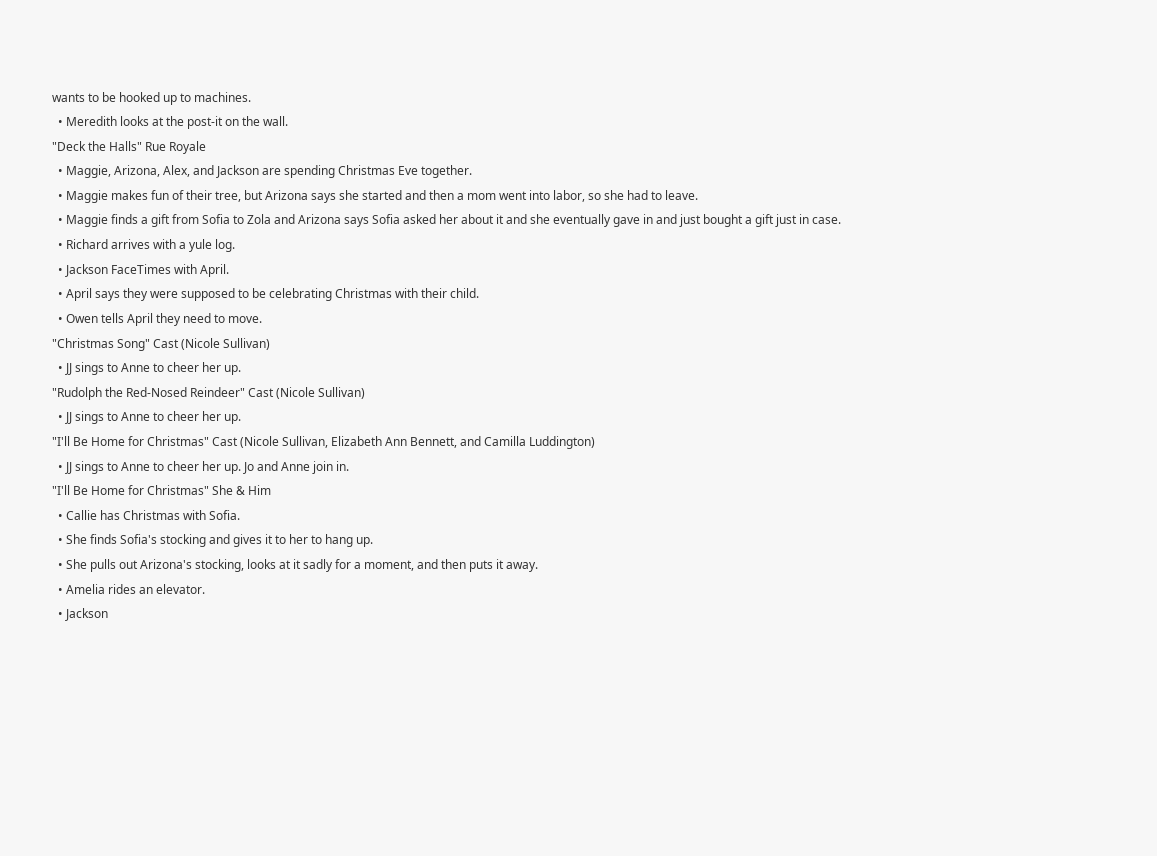wants to be hooked up to machines.
  • Meredith looks at the post-it on the wall.
"Deck the Halls" Rue Royale
  • Maggie, Arizona, Alex, and Jackson are spending Christmas Eve together.
  • Maggie makes fun of their tree, but Arizona says she started and then a mom went into labor, so she had to leave.
  • Maggie finds a gift from Sofia to Zola and Arizona says Sofia asked her about it and she eventually gave in and just bought a gift just in case.
  • Richard arrives with a yule log.
  • Jackson FaceTimes with April.
  • April says they were supposed to be celebrating Christmas with their child.
  • Owen tells April they need to move.
"Christmas Song" Cast (Nicole Sullivan)
  • JJ sings to Anne to cheer her up.
"Rudolph the Red-Nosed Reindeer" Cast (Nicole Sullivan)
  • JJ sings to Anne to cheer her up.
"I'll Be Home for Christmas" Cast (Nicole Sullivan, Elizabeth Ann Bennett, and Camilla Luddington)
  • JJ sings to Anne to cheer her up. Jo and Anne join in.
"I'll Be Home for Christmas" She & Him
  • Callie has Christmas with Sofia.
  • She finds Sofia's stocking and gives it to her to hang up.
  • She pulls out Arizona's stocking, looks at it sadly for a moment, and then puts it away.
  • Amelia rides an elevator.
  • Jackson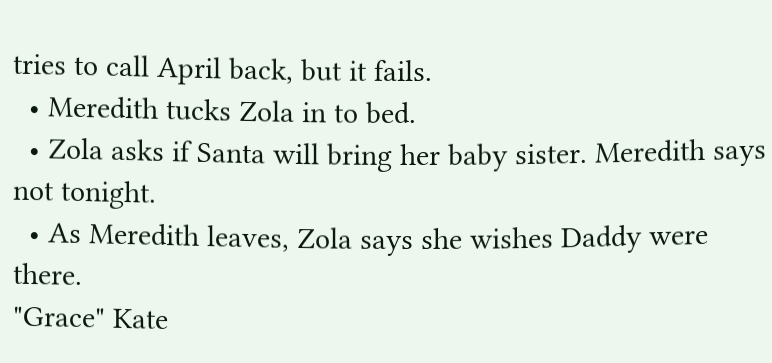tries to call April back, but it fails.
  • Meredith tucks Zola in to bed.
  • Zola asks if Santa will bring her baby sister. Meredith says not tonight.
  • As Meredith leaves, Zola says she wishes Daddy were there.
"Grace" Kate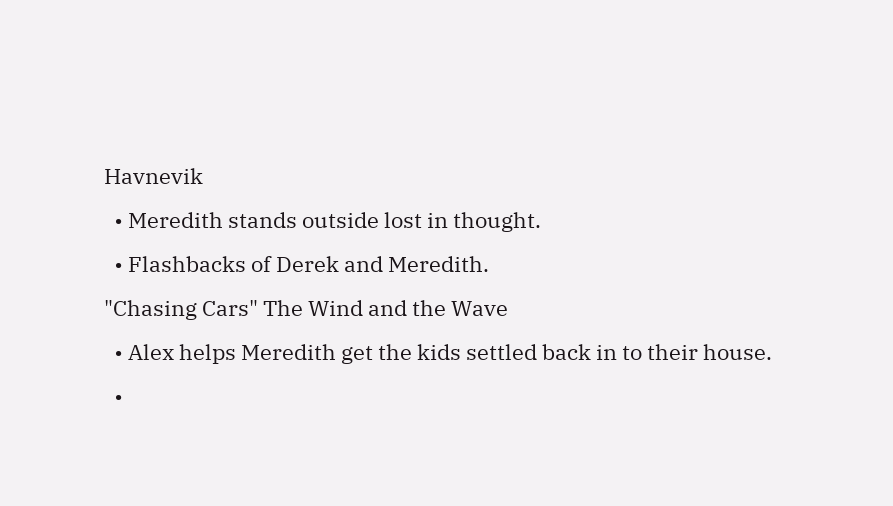Havnevik
  • Meredith stands outside lost in thought.
  • Flashbacks of Derek and Meredith.
"Chasing Cars" The Wind and the Wave
  • Alex helps Meredith get the kids settled back in to their house.
  •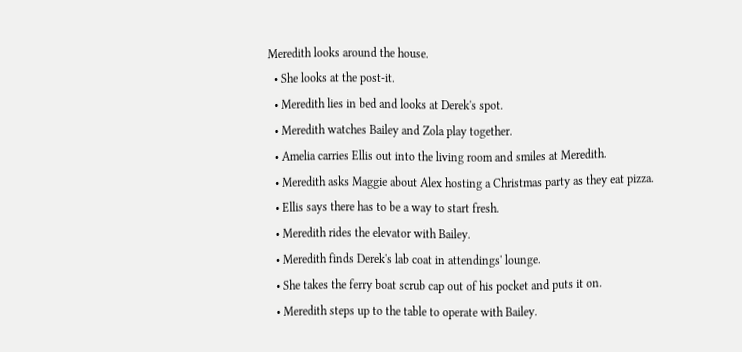Meredith looks around the house.
  • She looks at the post-it.
  • Meredith lies in bed and looks at Derek's spot.
  • Meredith watches Bailey and Zola play together.
  • Amelia carries Ellis out into the living room and smiles at Meredith.
  • Meredith asks Maggie about Alex hosting a Christmas party as they eat pizza.
  • Ellis says there has to be a way to start fresh.
  • Meredith rides the elevator with Bailey.
  • Meredith finds Derek's lab coat in attendings' lounge.
  • She takes the ferry boat scrub cap out of his pocket and puts it on.
  • Meredith steps up to the table to operate with Bailey.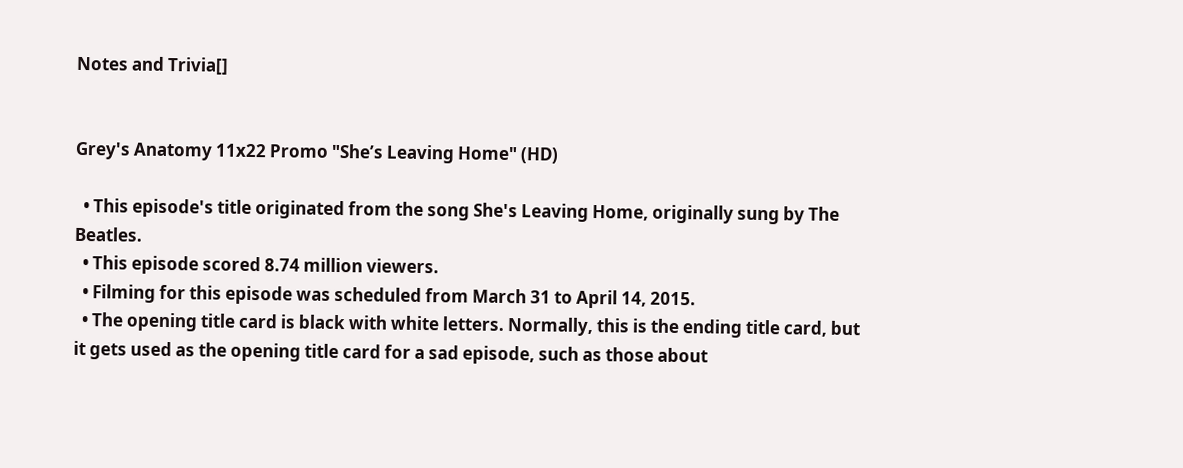Notes and Trivia[]


Grey's Anatomy 11x22 Promo "She’s Leaving Home" (HD)

  • This episode's title originated from the song She's Leaving Home, originally sung by The Beatles.
  • This episode scored 8.74 million viewers.
  • Filming for this episode was scheduled from March 31 to April 14, 2015.
  • The opening title card is black with white letters. Normally, this is the ending title card, but it gets used as the opening title card for a sad episode, such as those about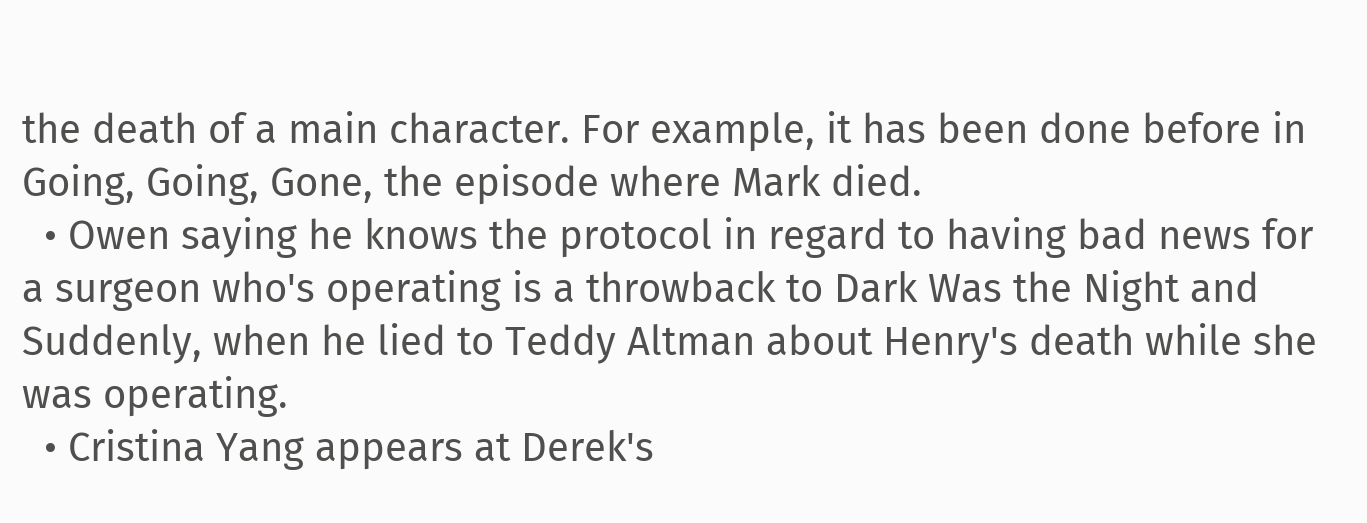the death of a main character. For example, it has been done before in Going, Going, Gone, the episode where Mark died.
  • Owen saying he knows the protocol in regard to having bad news for a surgeon who's operating is a throwback to Dark Was the Night and Suddenly, when he lied to Teddy Altman about Henry's death while she was operating.
  • Cristina Yang appears at Derek's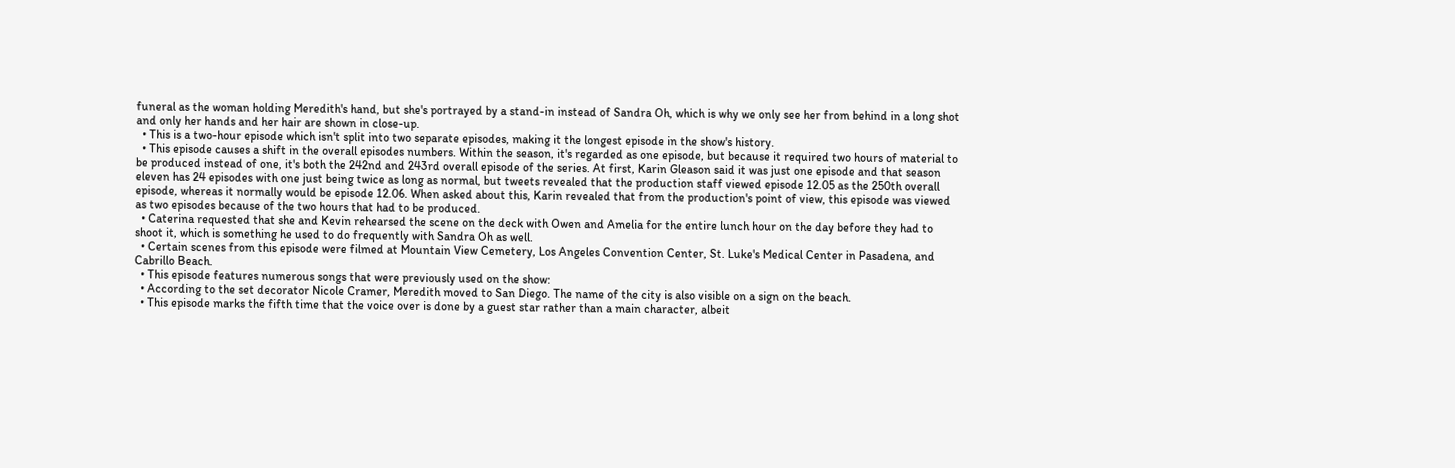funeral as the woman holding Meredith's hand, but she's portrayed by a stand-in instead of Sandra Oh, which is why we only see her from behind in a long shot and only her hands and her hair are shown in close-up.
  • This is a two-hour episode which isn't split into two separate episodes, making it the longest episode in the show's history.
  • This episode causes a shift in the overall episodes numbers. Within the season, it's regarded as one episode, but because it required two hours of material to be produced instead of one, it's both the 242nd and 243rd overall episode of the series. At first, Karin Gleason said it was just one episode and that season eleven has 24 episodes with one just being twice as long as normal, but tweets revealed that the production staff viewed episode 12.05 as the 250th overall episode, whereas it normally would be episode 12.06. When asked about this, Karin revealed that from the production's point of view, this episode was viewed as two episodes because of the two hours that had to be produced.
  • Caterina requested that she and Kevin rehearsed the scene on the deck with Owen and Amelia for the entire lunch hour on the day before they had to shoot it, which is something he used to do frequently with Sandra Oh as well.
  • Certain scenes from this episode were filmed at Mountain View Cemetery, Los Angeles Convention Center, St. Luke's Medical Center in Pasadena, and Cabrillo Beach.
  • This episode features numerous songs that were previously used on the show:
  • According to the set decorator Nicole Cramer, Meredith moved to San Diego. The name of the city is also visible on a sign on the beach.
  • This episode marks the fifth time that the voice over is done by a guest star rather than a main character, albeit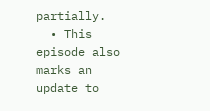partially.
  • This episode also marks an update to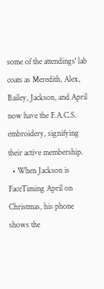some of the attendings' lab coats as Meredith, Alex, Bailey, Jackson, and April now have the F.A.C.S. embroidery, signifying their active membership.
  • When Jackson is FaceTiming April on Christmas, his phone shows the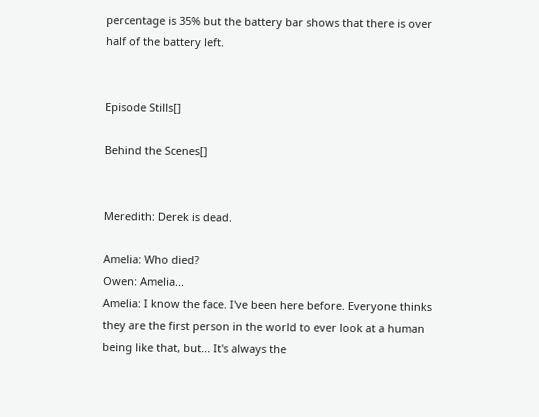percentage is 35% but the battery bar shows that there is over half of the battery left.


Episode Stills[]

Behind the Scenes[]


Meredith: Derek is dead.

Amelia: Who died?
Owen: Amelia...
Amelia: I know the face. I've been here before. Everyone thinks they are the first person in the world to ever look at a human being like that, but... It's always the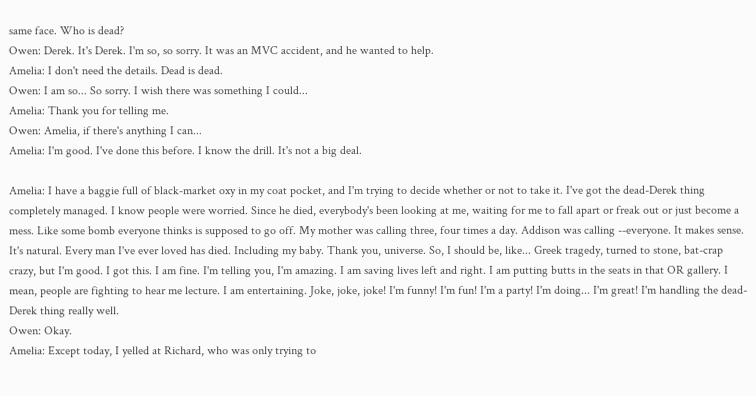same face. Who is dead?
Owen: Derek. It's Derek. I'm so, so sorry. It was an MVC accident, and he wanted to help.
Amelia: I don't need the details. Dead is dead.
Owen: I am so... So sorry. I wish there was something I could...
Amelia: Thank you for telling me.
Owen: Amelia, if there's anything I can...
Amelia: I'm good. I've done this before. I know the drill. It's not a big deal.

Amelia: I have a baggie full of black-market oxy in my coat pocket, and I'm trying to decide whether or not to take it. I've got the dead-Derek thing completely managed. I know people were worried. Since he died, everybody's been looking at me, waiting for me to fall apart or freak out or just become a mess. Like some bomb everyone thinks is supposed to go off. My mother was calling three, four times a day. Addison was calling --everyone. It makes sense. It's natural. Every man I've ever loved has died. Including my baby. Thank you, universe. So, I should be, like... Greek tragedy, turned to stone, bat-crap crazy, but I'm good. I got this. I am fine. I'm telling you, I'm amazing. I am saving lives left and right. I am putting butts in the seats in that OR gallery. I mean, people are fighting to hear me lecture. I am entertaining. Joke, joke, joke! I'm funny! I'm fun! I'm a party! I'm doing... I'm great! I'm handling the dead-Derek thing really well.
Owen: Okay.
Amelia: Except today, I yelled at Richard, who was only trying to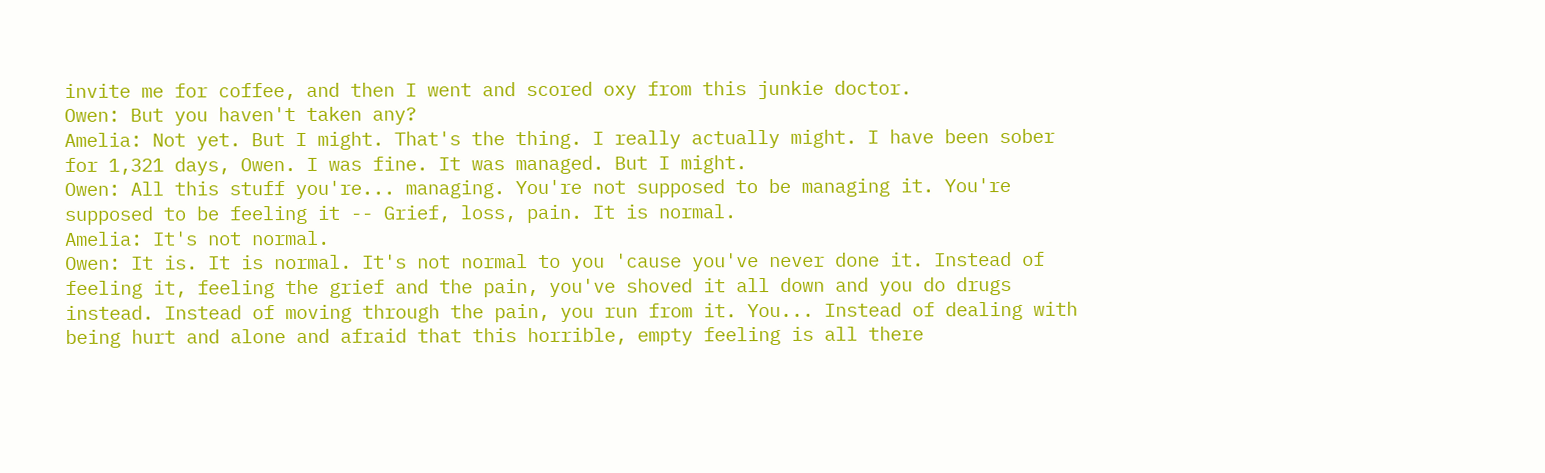invite me for coffee, and then I went and scored oxy from this junkie doctor.
Owen: But you haven't taken any?
Amelia: Not yet. But I might. That's the thing. I really actually might. I have been sober for 1,321 days, Owen. I was fine. It was managed. But I might.
Owen: All this stuff you're... managing. You're not supposed to be managing it. You're supposed to be feeling it -- Grief, loss, pain. It is normal.
Amelia: It's not normal.
Owen: It is. It is normal. It's not normal to you 'cause you've never done it. Instead of feeling it, feeling the grief and the pain, you've shoved it all down and you do drugs instead. Instead of moving through the pain, you run from it. You... Instead of dealing with being hurt and alone and afraid that this horrible, empty feeling is all there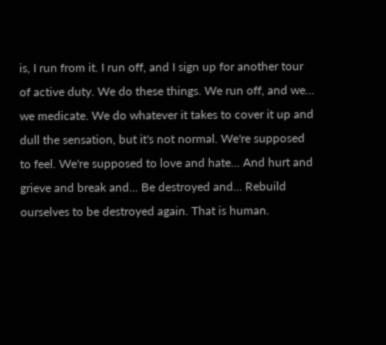is, I run from it. I run off, and I sign up for another tour of active duty. We do these things. We run off, and we... we medicate. We do whatever it takes to cover it up and dull the sensation, but it's not normal. We're supposed to feel. We're supposed to love and hate... And hurt and grieve and break and... Be destroyed and... Rebuild ourselves to be destroyed again. That is human.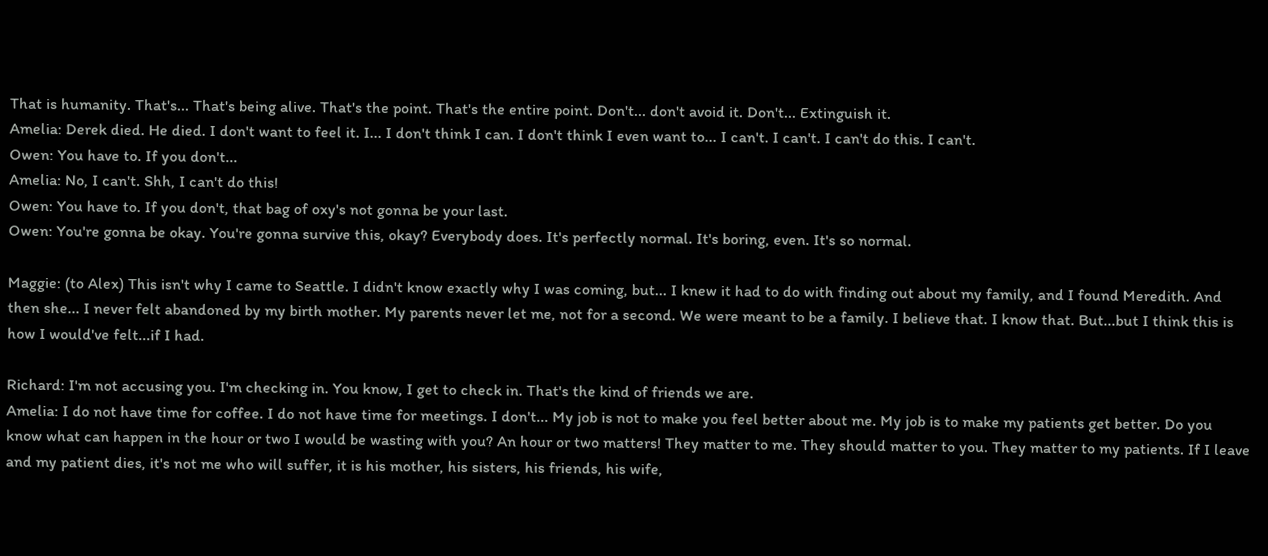That is humanity. That's... That's being alive. That's the point. That's the entire point. Don't... don't avoid it. Don't... Extinguish it.
Amelia: Derek died. He died. I don't want to feel it. I... I don't think I can. I don't think I even want to... I can't. I can't. I can't do this. I can't.
Owen: You have to. If you don't...
Amelia: No, I can't. Shh, I can't do this!
Owen: You have to. If you don't, that bag of oxy's not gonna be your last.
Owen: You're gonna be okay. You're gonna survive this, okay? Everybody does. It's perfectly normal. It's boring, even. It's so normal.

Maggie: (to Alex) This isn't why I came to Seattle. I didn't know exactly why I was coming, but... I knew it had to do with finding out about my family, and I found Meredith. And then she... I never felt abandoned by my birth mother. My parents never let me, not for a second. We were meant to be a family. I believe that. I know that. But...but I think this is how I would've felt...if I had.

Richard: I'm not accusing you. I'm checking in. You know, I get to check in. That's the kind of friends we are.
Amelia: I do not have time for coffee. I do not have time for meetings. I don't... My job is not to make you feel better about me. My job is to make my patients get better. Do you know what can happen in the hour or two I would be wasting with you? An hour or two matters! They matter to me. They should matter to you. They matter to my patients. If I leave and my patient dies, it's not me who will suffer, it is his mother, his sisters, his friends, his wife,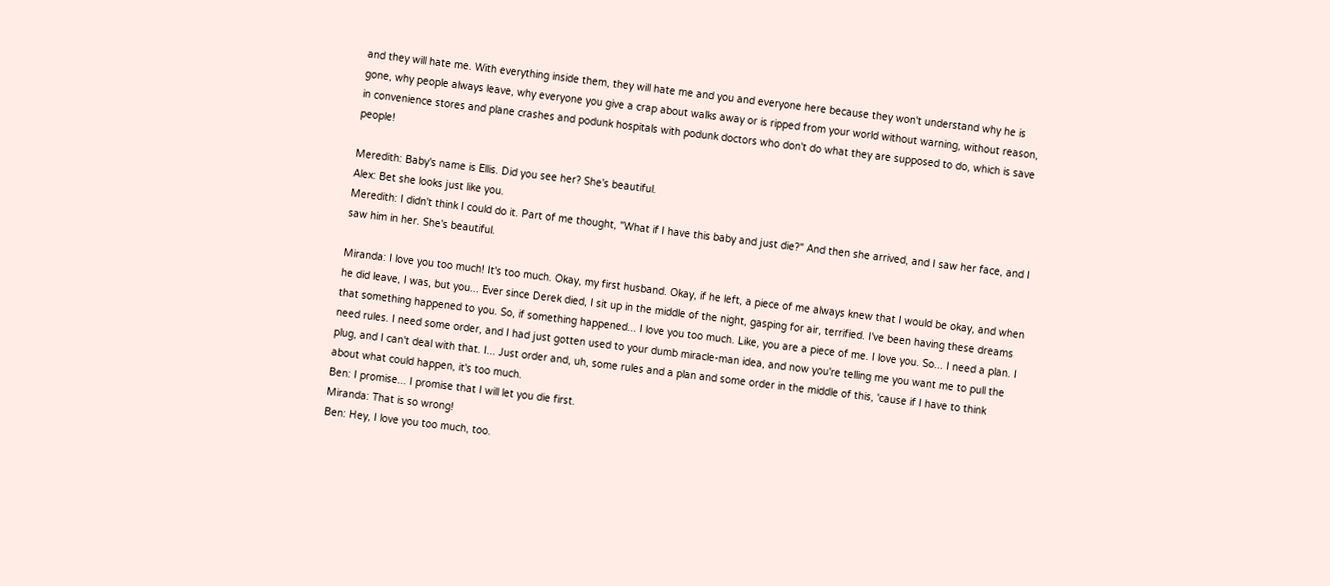and they will hate me. With everything inside them, they will hate me and you and everyone here because they won't understand why he is gone, why people always leave, why everyone you give a crap about walks away or is ripped from your world without warning, without reason, in convenience stores and plane crashes and podunk hospitals with podunk doctors who don't do what they are supposed to do, which is save people!

Meredith: Baby's name is Ellis. Did you see her? She's beautiful.
Alex: Bet she looks just like you.
Meredith: I didn't think I could do it. Part of me thought, "What if I have this baby and just die?" And then she arrived, and I saw her face, and I saw him in her. She's beautiful.

Miranda: I love you too much! It's too much. Okay, my first husband. Okay, if he left, a piece of me always knew that I would be okay, and when he did leave, I was, but you... Ever since Derek died, I sit up in the middle of the night, gasping for air, terrified. I've been having these dreams that something happened to you. So, if something happened... I love you too much. Like, you are a piece of me. I love you. So... I need a plan. I need rules. I need some order, and I had just gotten used to your dumb miracle-man idea, and now you're telling me you want me to pull the plug, and I can't deal with that. I... Just order and, uh, some rules and a plan and some order in the middle of this, 'cause if I have to think about what could happen, it's too much.
Ben: I promise... I promise that I will let you die first.
Miranda: That is so wrong!
Ben: Hey, I love you too much, too.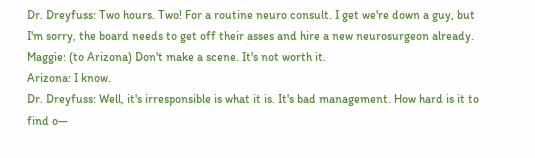Dr. Dreyfuss: Two hours. Two! For a routine neuro consult. I get we're down a guy, but I'm sorry, the board needs to get off their asses and hire a new neurosurgeon already.
Maggie: (to Arizona) Don't make a scene. It's not worth it.
Arizona: I know.
Dr. Dreyfuss: Well, it's irresponsible is what it is. It's bad management. How hard is it to find o—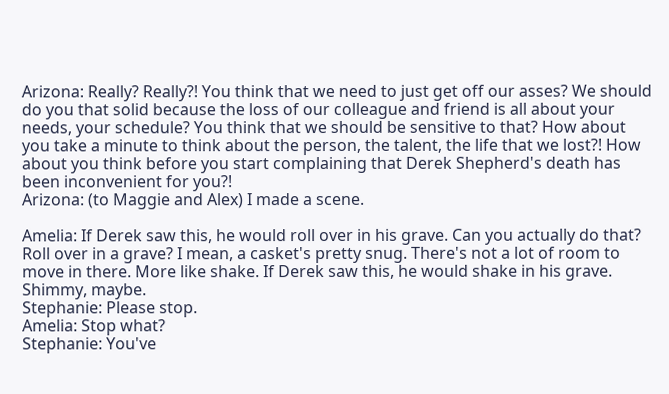Arizona: Really? Really?! You think that we need to just get off our asses? We should do you that solid because the loss of our colleague and friend is all about your needs, your schedule? You think that we should be sensitive to that? How about you take a minute to think about the person, the talent, the life that we lost?! How about you think before you start complaining that Derek Shepherd's death has been inconvenient for you?!
Arizona: (to Maggie and Alex) I made a scene.

Amelia: If Derek saw this, he would roll over in his grave. Can you actually do that? Roll over in a grave? I mean, a casket's pretty snug. There's not a lot of room to move in there. More like shake. If Derek saw this, he would shake in his grave. Shimmy, maybe.
Stephanie: Please stop.
Amelia: Stop what?
Stephanie: You've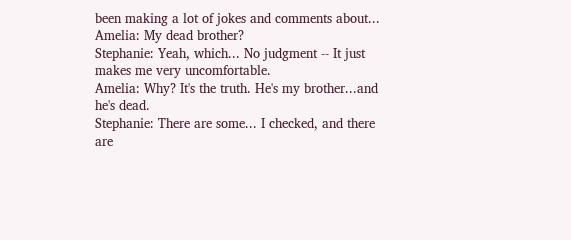been making a lot of jokes and comments about...
Amelia: My dead brother?
Stephanie: Yeah, which... No judgment -- It just makes me very uncomfortable.
Amelia: Why? It's the truth. He's my brother...and he's dead.
Stephanie: There are some... I checked, and there are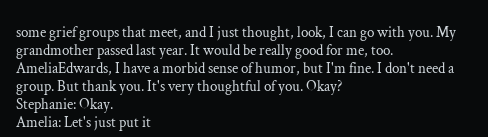some grief groups that meet, and I just thought, look, I can go with you. My grandmother passed last year. It would be really good for me, too.
AmeliaEdwards, I have a morbid sense of humor, but I'm fine. I don't need a group. But thank you. It's very thoughtful of you. Okay?
Stephanie: Okay.
Amelia: Let's just put it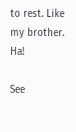to rest. Like my brother. Ha!

See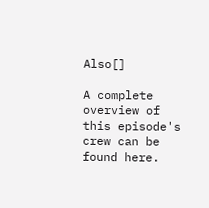Also[]

A complete overview of this episode's crew can be found here.